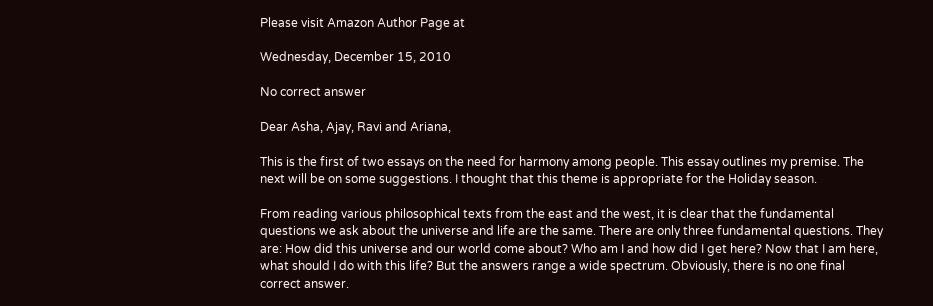Please visit Amazon Author Page at

Wednesday, December 15, 2010

No correct answer

Dear Asha, Ajay, Ravi and Ariana,

This is the first of two essays on the need for harmony among people. This essay outlines my premise. The next will be on some suggestions. I thought that this theme is appropriate for the Holiday season.

From reading various philosophical texts from the east and the west, it is clear that the fundamental questions we ask about the universe and life are the same. There are only three fundamental questions. They are: How did this universe and our world come about? Who am I and how did I get here? Now that I am here, what should I do with this life? But the answers range a wide spectrum. Obviously, there is no one final correct answer.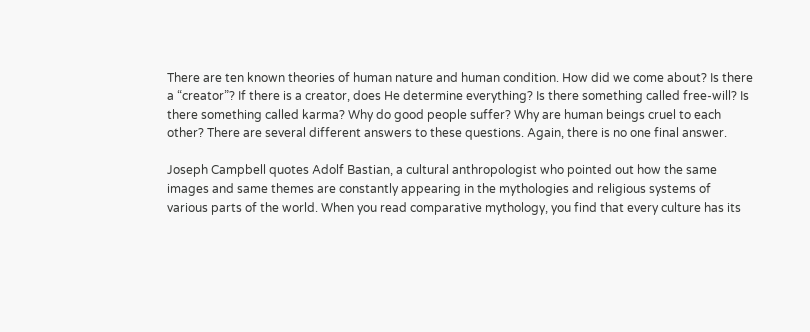There are ten known theories of human nature and human condition. How did we come about? Is there a “creator”? If there is a creator, does He determine everything? Is there something called free-will? Is there something called karma? Why do good people suffer? Why are human beings cruel to each other? There are several different answers to these questions. Again, there is no one final answer.

Joseph Campbell quotes Adolf Bastian, a cultural anthropologist who pointed out how the same images and same themes are constantly appearing in the mythologies and religious systems of various parts of the world. When you read comparative mythology, you find that every culture has its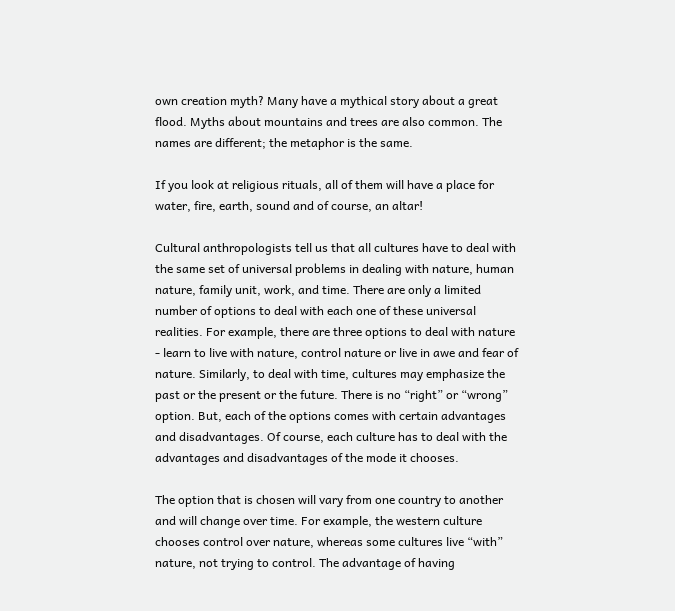own creation myth? Many have a mythical story about a great flood. Myths about mountains and trees are also common. The names are different; the metaphor is the same.

If you look at religious rituals, all of them will have a place for water, fire, earth, sound and of course, an altar!

Cultural anthropologists tell us that all cultures have to deal with the same set of universal problems in dealing with nature, human nature, family unit, work, and time. There are only a limited number of options to deal with each one of these universal realities. For example, there are three options to deal with nature - learn to live with nature, control nature or live in awe and fear of nature. Similarly, to deal with time, cultures may emphasize the past or the present or the future. There is no “right” or “wrong” option. But, each of the options comes with certain advantages and disadvantages. Of course, each culture has to deal with the advantages and disadvantages of the mode it chooses.

The option that is chosen will vary from one country to another and will change over time. For example, the western culture chooses control over nature, whereas some cultures live “with” nature, not trying to control. The advantage of having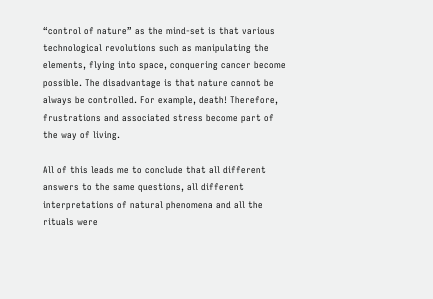“control of nature” as the mind-set is that various technological revolutions such as manipulating the elements, flying into space, conquering cancer become possible. The disadvantage is that nature cannot be always be controlled. For example, death! Therefore, frustrations and associated stress become part of the way of living.

All of this leads me to conclude that all different answers to the same questions, all different interpretations of natural phenomena and all the rituals were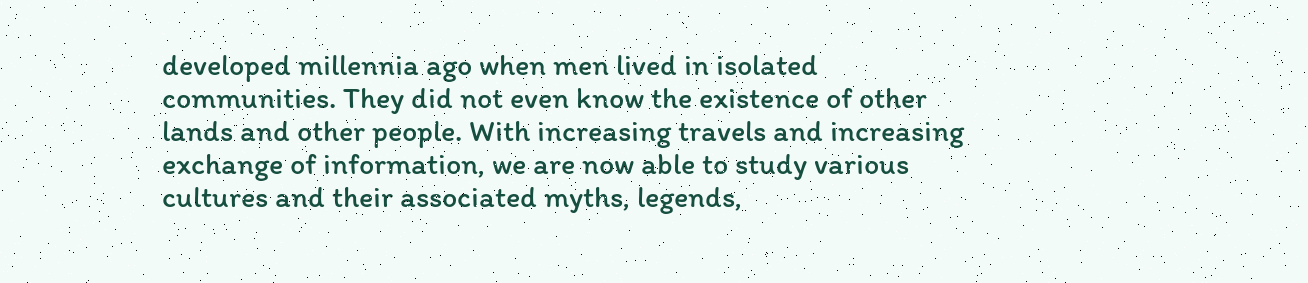developed millennia ago when men lived in isolated communities. They did not even know the existence of other lands and other people. With increasing travels and increasing exchange of information, we are now able to study various cultures and their associated myths, legends,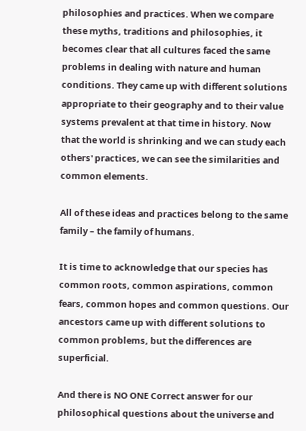philosophies and practices. When we compare these myths, traditions and philosophies, it becomes clear that all cultures faced the same problems in dealing with nature and human conditions. They came up with different solutions appropriate to their geography and to their value systems prevalent at that time in history. Now that the world is shrinking and we can study each others' practices, we can see the similarities and common elements.

All of these ideas and practices belong to the same family – the family of humans.

It is time to acknowledge that our species has common roots, common aspirations, common fears, common hopes and common questions. Our ancestors came up with different solutions to common problems, but the differences are superficial.

And there is NO ONE Correct answer for our philosophical questions about the universe and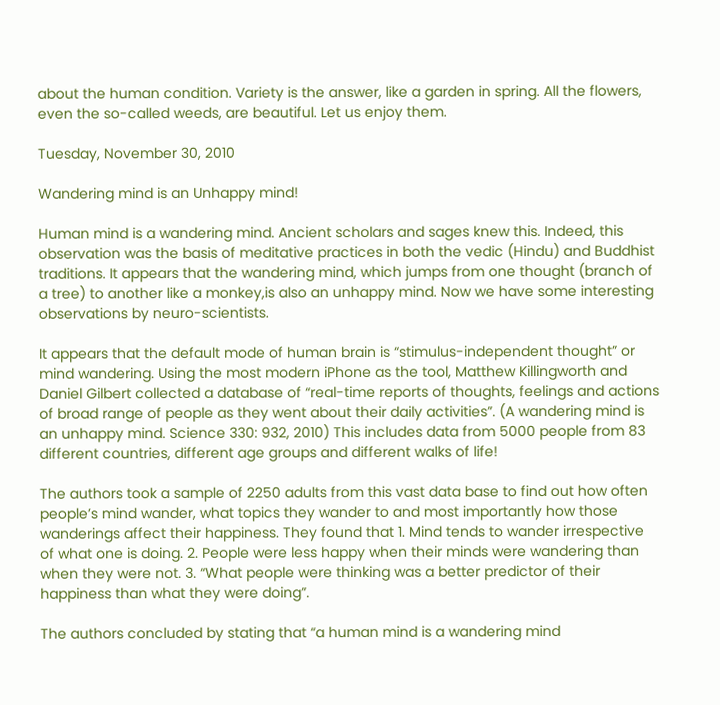about the human condition. Variety is the answer, like a garden in spring. All the flowers, even the so-called weeds, are beautiful. Let us enjoy them.

Tuesday, November 30, 2010

Wandering mind is an Unhappy mind!

Human mind is a wandering mind. Ancient scholars and sages knew this. Indeed, this observation was the basis of meditative practices in both the vedic (Hindu) and Buddhist traditions. It appears that the wandering mind, which jumps from one thought (branch of a tree) to another like a monkey,is also an unhappy mind. Now we have some interesting observations by neuro-scientists.

It appears that the default mode of human brain is “stimulus-independent thought” or mind wandering. Using the most modern iPhone as the tool, Matthew Killingworth and Daniel Gilbert collected a database of “real-time reports of thoughts, feelings and actions of broad range of people as they went about their daily activities”. (A wandering mind is an unhappy mind. Science 330: 932, 2010) This includes data from 5000 people from 83 different countries, different age groups and different walks of life!

The authors took a sample of 2250 adults from this vast data base to find out how often people’s mind wander, what topics they wander to and most importantly how those wanderings affect their happiness. They found that 1. Mind tends to wander irrespective of what one is doing. 2. People were less happy when their minds were wandering than when they were not. 3. “What people were thinking was a better predictor of their happiness than what they were doing”.

The authors concluded by stating that “a human mind is a wandering mind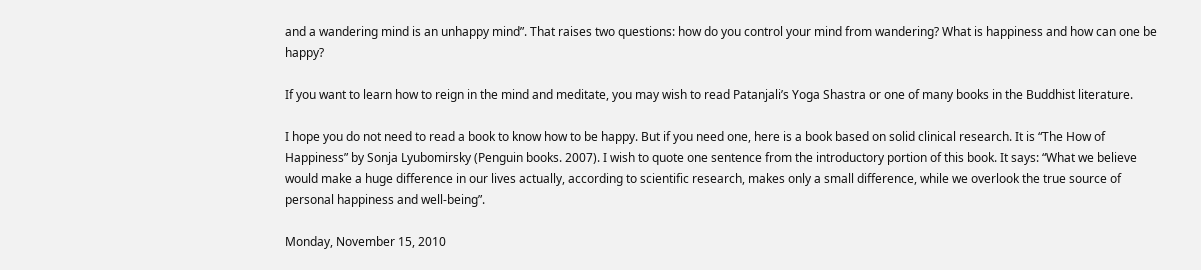and a wandering mind is an unhappy mind”. That raises two questions: how do you control your mind from wandering? What is happiness and how can one be happy?

If you want to learn how to reign in the mind and meditate, you may wish to read Patanjali’s Yoga Shastra or one of many books in the Buddhist literature.

I hope you do not need to read a book to know how to be happy. But if you need one, here is a book based on solid clinical research. It is “The How of Happiness” by Sonja Lyubomirsky (Penguin books. 2007). I wish to quote one sentence from the introductory portion of this book. It says: “What we believe would make a huge difference in our lives actually, according to scientific research, makes only a small difference, while we overlook the true source of personal happiness and well-being”.

Monday, November 15, 2010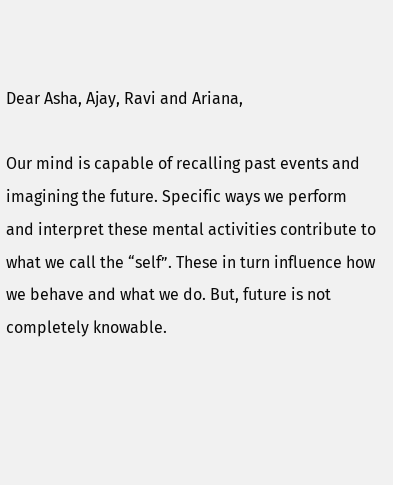Dear Asha, Ajay, Ravi and Ariana,

Our mind is capable of recalling past events and imagining the future. Specific ways we perform and interpret these mental activities contribute to what we call the “self”. These in turn influence how we behave and what we do. But, future is not completely knowable.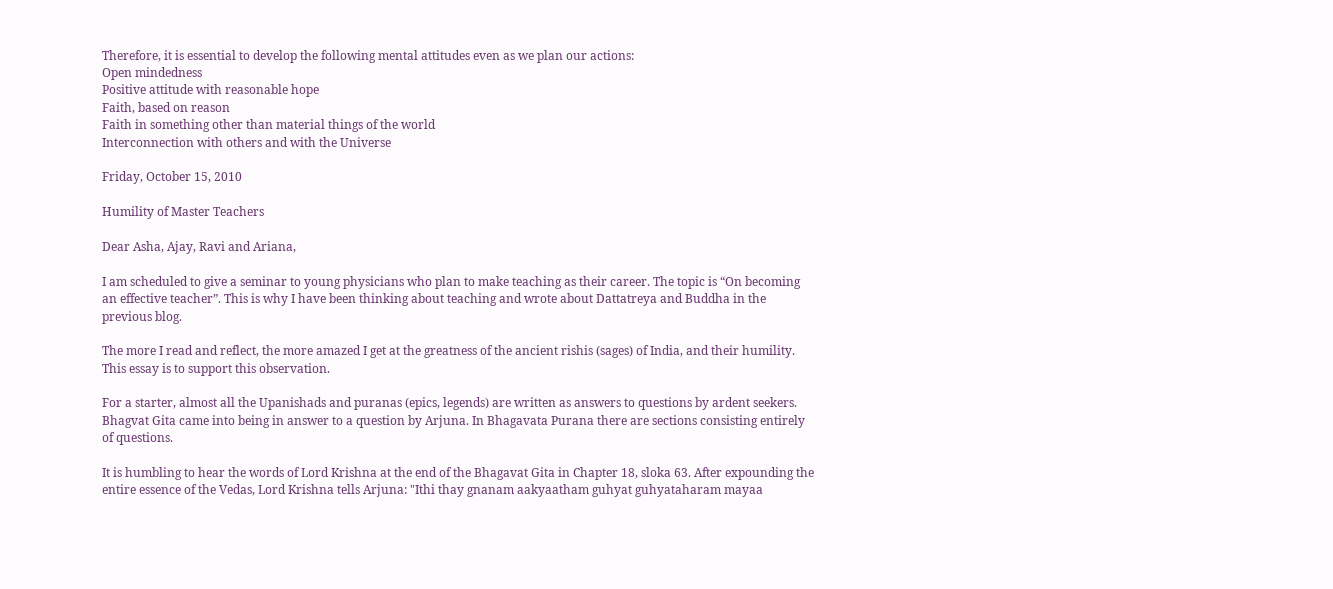Therefore, it is essential to develop the following mental attitudes even as we plan our actions:
Open mindedness
Positive attitude with reasonable hope
Faith, based on reason
Faith in something other than material things of the world
Interconnection with others and with the Universe

Friday, October 15, 2010

Humility of Master Teachers

Dear Asha, Ajay, Ravi and Ariana,

I am scheduled to give a seminar to young physicians who plan to make teaching as their career. The topic is “On becoming an effective teacher”. This is why I have been thinking about teaching and wrote about Dattatreya and Buddha in the previous blog.

The more I read and reflect, the more amazed I get at the greatness of the ancient rishis (sages) of India, and their humility. This essay is to support this observation.

For a starter, almost all the Upanishads and puranas (epics, legends) are written as answers to questions by ardent seekers. Bhagvat Gita came into being in answer to a question by Arjuna. In Bhagavata Purana there are sections consisting entirely of questions.

It is humbling to hear the words of Lord Krishna at the end of the Bhagavat Gita in Chapter 18, sloka 63. After expounding the entire essence of the Vedas, Lord Krishna tells Arjuna: "Ithi thay gnanam aakyaatham guhyat guhyataharam mayaa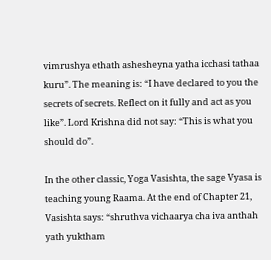vimrushya ethath ashesheyna yatha icchasi tathaa kuru”. The meaning is: “I have declared to you the secrets of secrets. Reflect on it fully and act as you like”. Lord Krishna did not say: “This is what you should do”.

In the other classic, Yoga Vasishta, the sage Vyasa is teaching young Raama. At the end of Chapter 21, Vasishta says: “shruthva vichaarya cha iva anthah yath yuktham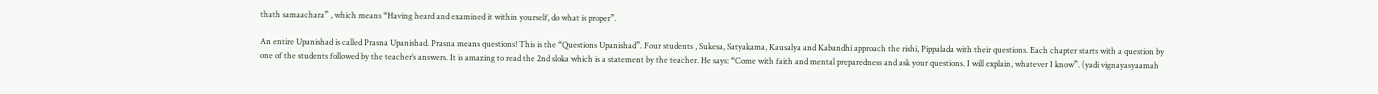thath samaachara” , which means “Having heard and examined it within yourself, do what is proper”.

An entire Upanishad is called Prasna Upanishad. Prasna means questions! This is the “Questions Upanishad”. Four students , Sukesa, Satyakama, Kausalya and Kabandhi approach the rishi, Pippalada with their questions. Each chapter starts with a question by one of the students followed by the teacher’s answers. It is amazing to read the 2nd sloka which is a statement by the teacher. He says: “Come with faith and mental preparedness and ask your questions. I will explain, whatever I know”. (yadi vignayasyaamah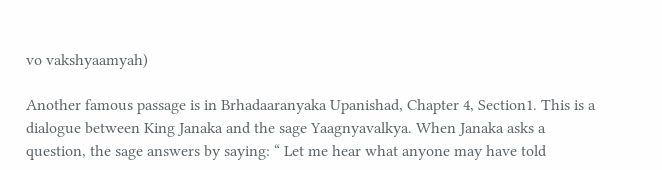vo vakshyaamyah)

Another famous passage is in Brhadaaranyaka Upanishad, Chapter 4, Section1. This is a dialogue between King Janaka and the sage Yaagnyavalkya. When Janaka asks a question, the sage answers by saying: “ Let me hear what anyone may have told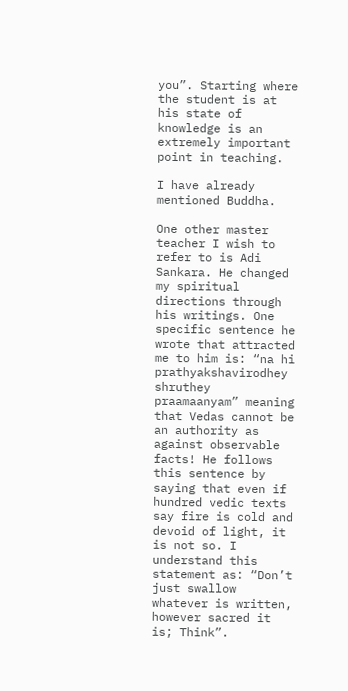you”. Starting where the student is at his state of knowledge is an extremely important point in teaching.

I have already mentioned Buddha.

One other master teacher I wish to refer to is Adi Sankara. He changed my spiritual directions through his writings. One specific sentence he wrote that attracted me to him is: “na hi prathyakshavirodhey shruthey praamaanyam” meaning that Vedas cannot be an authority as against observable facts! He follows this sentence by saying that even if hundred vedic texts say fire is cold and devoid of light, it is not so. I understand this statement as: “Don’t just swallow whatever is written, however sacred it is; Think”.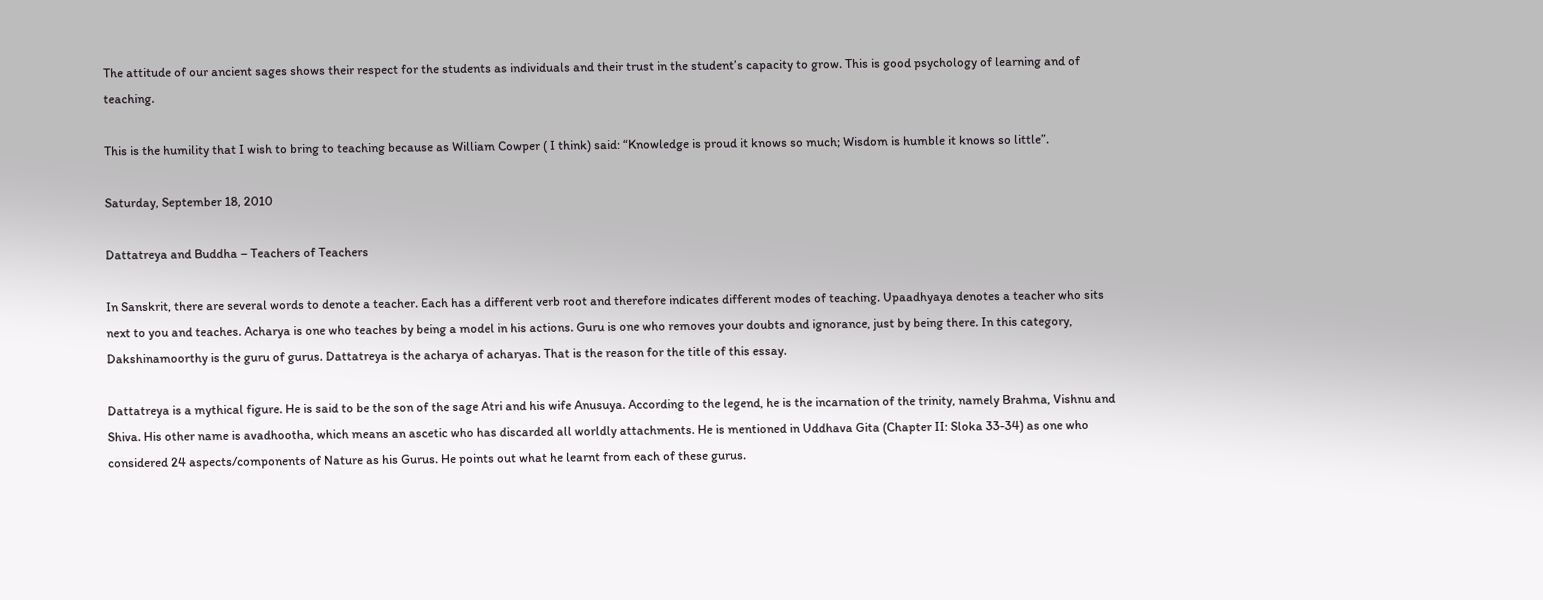The attitude of our ancient sages shows their respect for the students as individuals and their trust in the student’s capacity to grow. This is good psychology of learning and of teaching.

This is the humility that I wish to bring to teaching because as William Cowper ( I think) said: “Knowledge is proud it knows so much; Wisdom is humble it knows so little”.

Saturday, September 18, 2010

Dattatreya and Buddha – Teachers of Teachers

In Sanskrit, there are several words to denote a teacher. Each has a different verb root and therefore indicates different modes of teaching. Upaadhyaya denotes a teacher who sits next to you and teaches. Acharya is one who teaches by being a model in his actions. Guru is one who removes your doubts and ignorance, just by being there. In this category, Dakshinamoorthy is the guru of gurus. Dattatreya is the acharya of acharyas. That is the reason for the title of this essay.

Dattatreya is a mythical figure. He is said to be the son of the sage Atri and his wife Anusuya. According to the legend, he is the incarnation of the trinity, namely Brahma, Vishnu and Shiva. His other name is avadhootha, which means an ascetic who has discarded all worldly attachments. He is mentioned in Uddhava Gita (Chapter II: Sloka 33-34) as one who considered 24 aspects/components of Nature as his Gurus. He points out what he learnt from each of these gurus.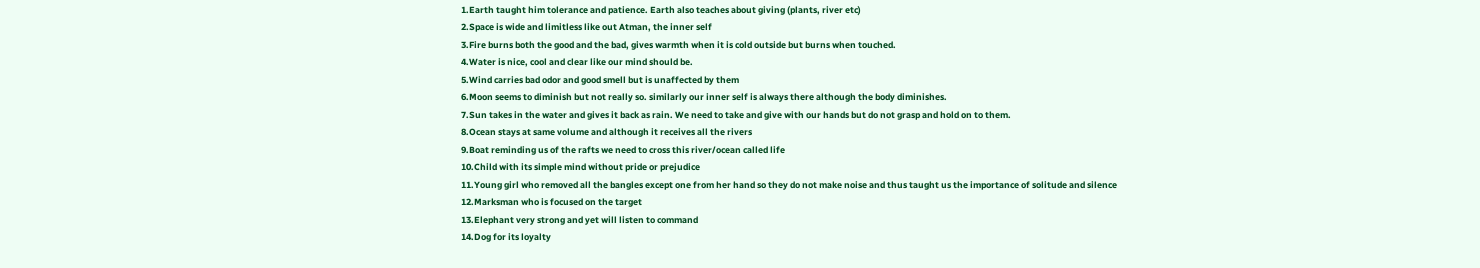1.Earth taught him tolerance and patience. Earth also teaches about giving (plants, river etc)
2.Space is wide and limitless like out Atman, the inner self
3.Fire burns both the good and the bad, gives warmth when it is cold outside but burns when touched.
4.Water is nice, cool and clear like our mind should be.
5.Wind carries bad odor and good smell but is unaffected by them
6.Moon seems to diminish but not really so. similarly our inner self is always there although the body diminishes.
7.Sun takes in the water and gives it back as rain. We need to take and give with our hands but do not grasp and hold on to them.
8.Ocean stays at same volume and although it receives all the rivers
9.Boat reminding us of the rafts we need to cross this river/ocean called life
10.Child with its simple mind without pride or prejudice
11.Young girl who removed all the bangles except one from her hand so they do not make noise and thus taught us the importance of solitude and silence
12.Marksman who is focused on the target
13.Elephant very strong and yet will listen to command
14.Dog for its loyalty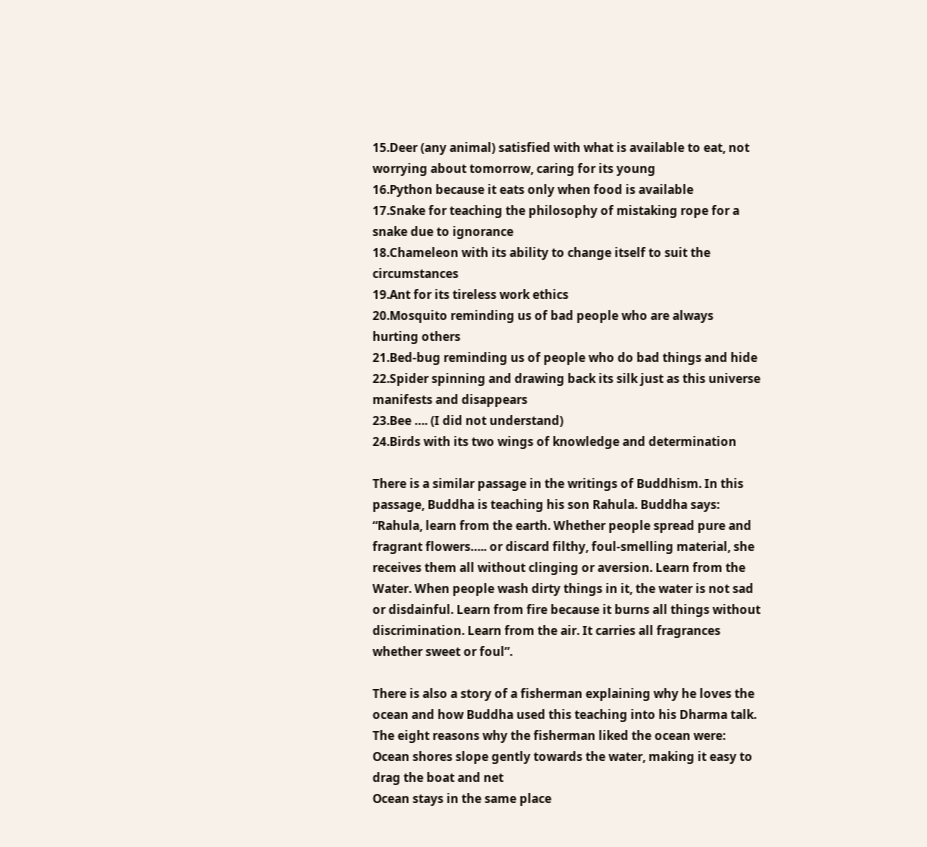15.Deer (any animal) satisfied with what is available to eat, not worrying about tomorrow, caring for its young
16.Python because it eats only when food is available
17.Snake for teaching the philosophy of mistaking rope for a snake due to ignorance
18.Chameleon with its ability to change itself to suit the circumstances
19.Ant for its tireless work ethics
20.Mosquito reminding us of bad people who are always hurting others
21.Bed-bug reminding us of people who do bad things and hide
22.Spider spinning and drawing back its silk just as this universe manifests and disappears
23.Bee …. (I did not understand)
24.Birds with its two wings of knowledge and determination

There is a similar passage in the writings of Buddhism. In this passage, Buddha is teaching his son Rahula. Buddha says: “Rahula, learn from the earth. Whether people spread pure and fragrant flowers….. or discard filthy, foul-smelling material, she receives them all without clinging or aversion. Learn from the Water. When people wash dirty things in it, the water is not sad or disdainful. Learn from fire because it burns all things without discrimination. Learn from the air. It carries all fragrances whether sweet or foul”.

There is also a story of a fisherman explaining why he loves the ocean and how Buddha used this teaching into his Dharma talk. The eight reasons why the fisherman liked the ocean were:
Ocean shores slope gently towards the water, making it easy to drag the boat and net
Ocean stays in the same place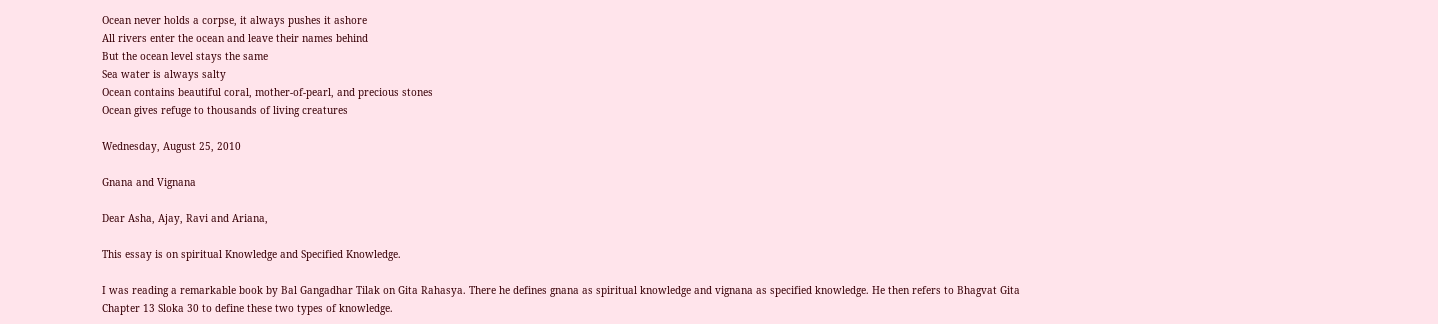Ocean never holds a corpse, it always pushes it ashore
All rivers enter the ocean and leave their names behind
But the ocean level stays the same
Sea water is always salty
Ocean contains beautiful coral, mother-of-pearl, and precious stones
Ocean gives refuge to thousands of living creatures

Wednesday, August 25, 2010

Gnana and Vignana

Dear Asha, Ajay, Ravi and Ariana,

This essay is on spiritual Knowledge and Specified Knowledge.

I was reading a remarkable book by Bal Gangadhar Tilak on Gita Rahasya. There he defines gnana as spiritual knowledge and vignana as specified knowledge. He then refers to Bhagvat Gita Chapter 13 Sloka 30 to define these two types of knowledge.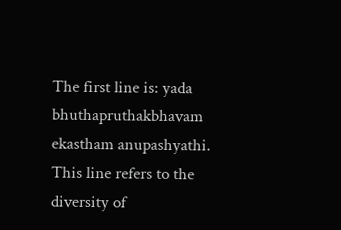The first line is: yada bhuthapruthakbhavam ekastham anupashyathi. This line refers to the diversity of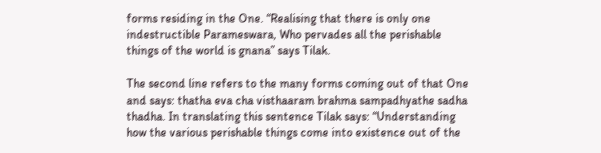forms residing in the One. “Realising that there is only one indestructible Parameswara, Who pervades all the perishable things of the world is gnana” says Tilak.

The second line refers to the many forms coming out of that One and says: thatha eva cha visthaaram brahma sampadhyathe sadha thadha. In translating this sentence Tilak says: “Understanding how the various perishable things come into existence out of the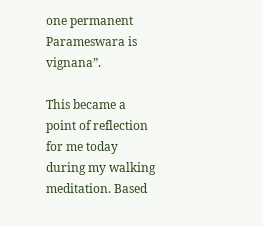one permanent Parameswara is vignana”.

This became a point of reflection for me today during my walking meditation. Based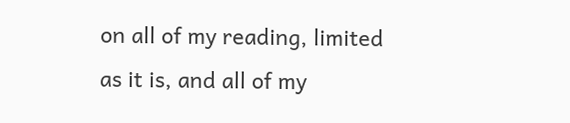on all of my reading, limited as it is, and all of my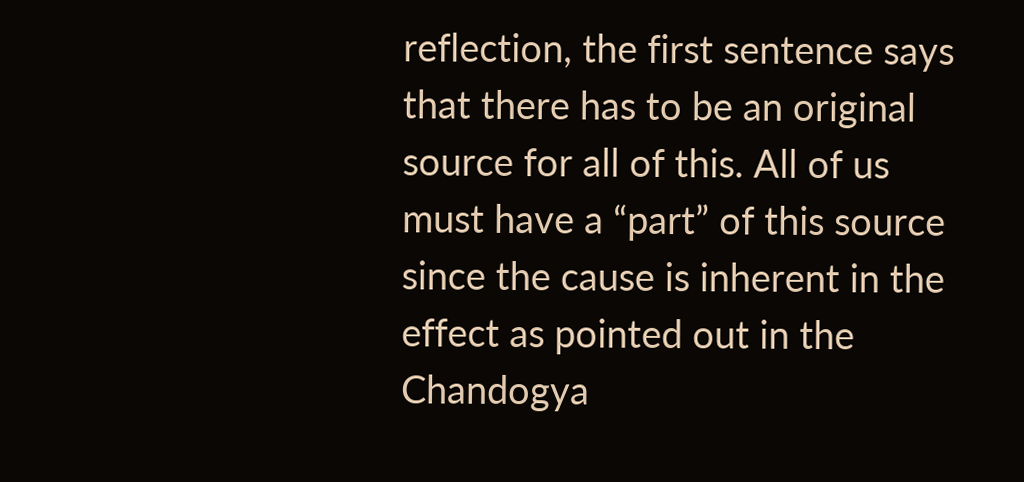reflection, the first sentence says that there has to be an original source for all of this. All of us must have a “part” of this source since the cause is inherent in the effect as pointed out in the Chandogya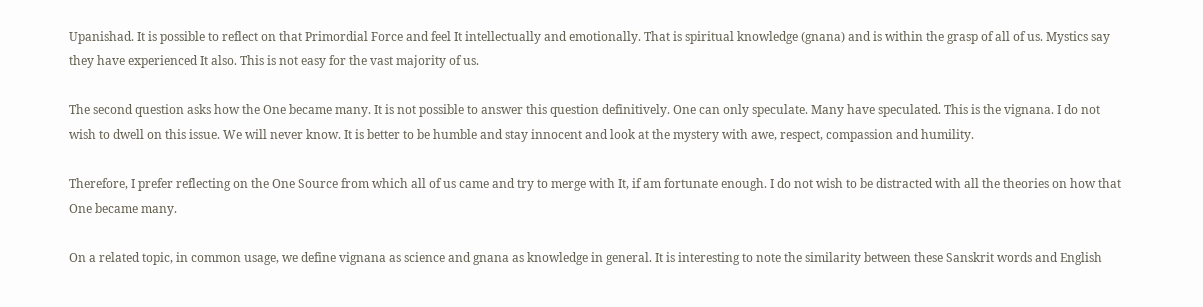Upanishad. It is possible to reflect on that Primordial Force and feel It intellectually and emotionally. That is spiritual knowledge (gnana) and is within the grasp of all of us. Mystics say they have experienced It also. This is not easy for the vast majority of us.

The second question asks how the One became many. It is not possible to answer this question definitively. One can only speculate. Many have speculated. This is the vignana. I do not wish to dwell on this issue. We will never know. It is better to be humble and stay innocent and look at the mystery with awe, respect, compassion and humility.

Therefore, I prefer reflecting on the One Source from which all of us came and try to merge with It, if am fortunate enough. I do not wish to be distracted with all the theories on how that One became many.

On a related topic, in common usage, we define vignana as science and gnana as knowledge in general. It is interesting to note the similarity between these Sanskrit words and English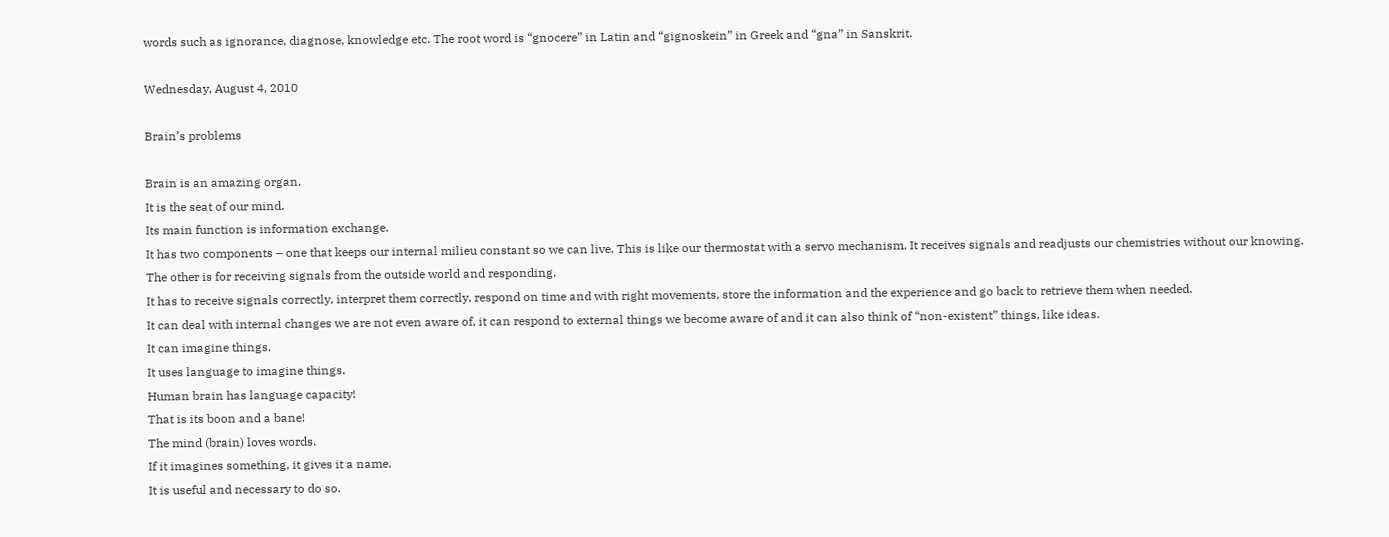words such as ignorance, diagnose, knowledge etc. The root word is “gnocere” in Latin and “gignoskein” in Greek and “gna” in Sanskrit.

Wednesday, August 4, 2010

Brain’s problems

Brain is an amazing organ.
It is the seat of our mind.
Its main function is information exchange.
It has two components – one that keeps our internal milieu constant so we can live. This is like our thermostat with a servo mechanism. It receives signals and readjusts our chemistries without our knowing.
The other is for receiving signals from the outside world and responding.
It has to receive signals correctly, interpret them correctly, respond on time and with right movements, store the information and the experience and go back to retrieve them when needed.
It can deal with internal changes we are not even aware of, it can respond to external things we become aware of and it can also think of “non-existent” things, like ideas.
It can imagine things.
It uses language to imagine things.
Human brain has language capacity!
That is its boon and a bane!
The mind (brain) loves words.
If it imagines something, it gives it a name.
It is useful and necessary to do so.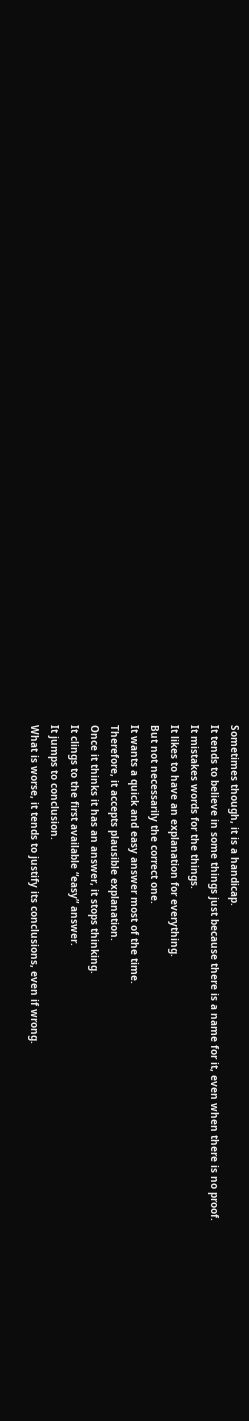Sometimes though, it is a handicap.
It tends to believe in some things just because there is a name for it, even when there is no proof.
It mistakes words for the things.
It likes to have an explanation for everything.
But not necessarily the correct one.
It wants a quick and easy answer most of the time.
Therefore, it accepts plausible explanation.
Once it thinks it has an answer, it stops thinking.
It clings to the first available “easy” answer.
It jumps to conclusion.
What is worse, it tends to justify its conclusions, even if wrong.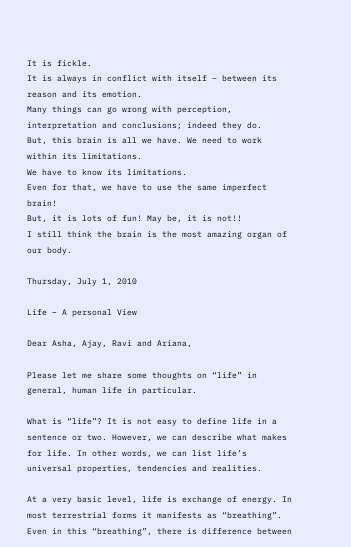It is fickle.
It is always in conflict with itself – between its reason and its emotion.
Many things can go wrong with perception, interpretation and conclusions; indeed they do.
But, this brain is all we have. We need to work within its limitations.
We have to know its limitations.
Even for that, we have to use the same imperfect brain!
But, it is lots of fun! May be, it is not!!
I still think the brain is the most amazing organ of our body.

Thursday, July 1, 2010

Life – A personal View

Dear Asha, Ajay, Ravi and Ariana,

Please let me share some thoughts on “life” in general, human life in particular.

What is “life”? It is not easy to define life in a sentence or two. However, we can describe what makes for life. In other words, we can list life’s universal properties, tendencies and realities.

At a very basic level, life is exchange of energy. In most terrestrial forms it manifests as “breathing”. Even in this “breathing”, there is difference between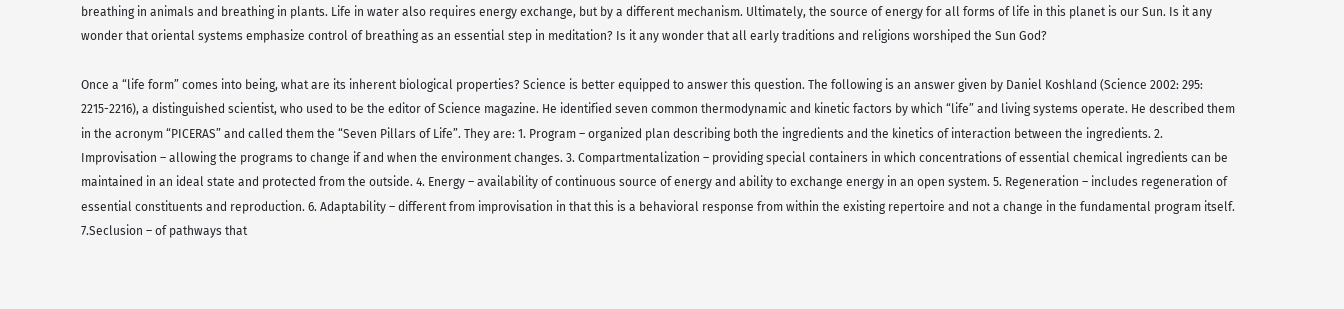breathing in animals and breathing in plants. Life in water also requires energy exchange, but by a different mechanism. Ultimately, the source of energy for all forms of life in this planet is our Sun. Is it any wonder that oriental systems emphasize control of breathing as an essential step in meditation? Is it any wonder that all early traditions and religions worshiped the Sun God?

Once a “life form” comes into being, what are its inherent biological properties? Science is better equipped to answer this question. The following is an answer given by Daniel Koshland (Science 2002: 295: 2215-2216), a distinguished scientist, who used to be the editor of Science magazine. He identified seven common thermodynamic and kinetic factors by which “life” and living systems operate. He described them in the acronym “PICERAS” and called them the “Seven Pillars of Life”. They are: 1. Program – organized plan describing both the ingredients and the kinetics of interaction between the ingredients. 2. Improvisation – allowing the programs to change if and when the environment changes. 3. Compartmentalization – providing special containers in which concentrations of essential chemical ingredients can be maintained in an ideal state and protected from the outside. 4. Energy – availability of continuous source of energy and ability to exchange energy in an open system. 5. Regeneration – includes regeneration of essential constituents and reproduction. 6. Adaptability – different from improvisation in that this is a behavioral response from within the existing repertoire and not a change in the fundamental program itself. 7.Seclusion – of pathways that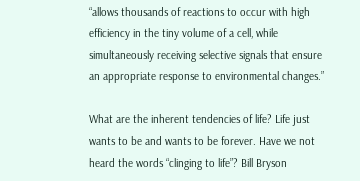“allows thousands of reactions to occur with high efficiency in the tiny volume of a cell, while simultaneously receiving selective signals that ensure an appropriate response to environmental changes.”

What are the inherent tendencies of life? Life just wants to be and wants to be forever. Have we not heard the words “clinging to life”? Bill Bryson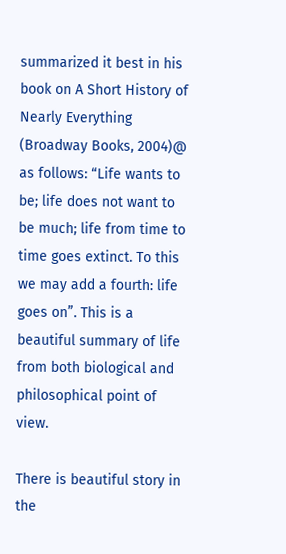summarized it best in his book on A Short History of Nearly Everything (Broadway Books, 2004)@ as follows: “Life wants to be; life does not want to be much; life from time to time goes extinct. To this we may add a fourth: life goes on”. This is a beautiful summary of life from both biological and philosophical point of view.

There is beautiful story in the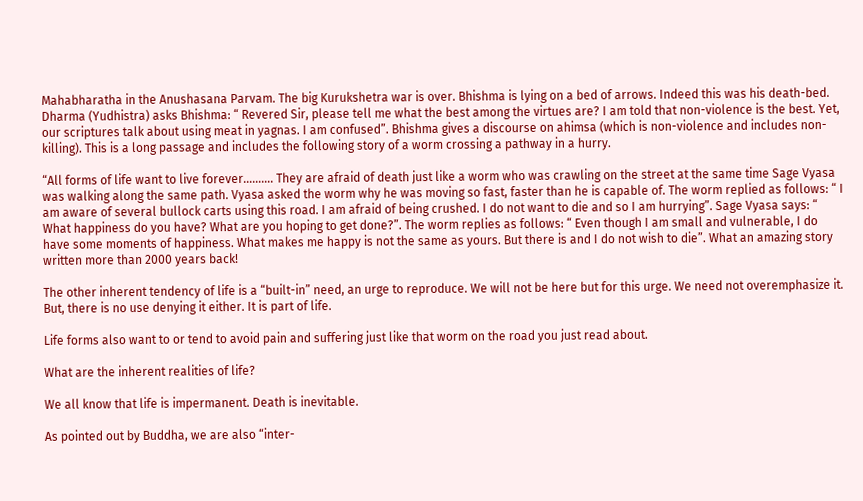Mahabharatha in the Anushasana Parvam. The big Kurukshetra war is over. Bhishma is lying on a bed of arrows. Indeed this was his death-bed. Dharma (Yudhistra) asks Bhishma: “ Revered Sir, please tell me what the best among the virtues are? I am told that non-violence is the best. Yet, our scriptures talk about using meat in yagnas. I am confused”. Bhishma gives a discourse on ahimsa (which is non-violence and includes non-killing). This is a long passage and includes the following story of a worm crossing a pathway in a hurry.

“All forms of life want to live forever………. They are afraid of death just like a worm who was crawling on the street at the same time Sage Vyasa was walking along the same path. Vyasa asked the worm why he was moving so fast, faster than he is capable of. The worm replied as follows: “ I am aware of several bullock carts using this road. I am afraid of being crushed. I do not want to die and so I am hurrying”. Sage Vyasa says: “ What happiness do you have? What are you hoping to get done?”. The worm replies as follows: “ Even though I am small and vulnerable, I do have some moments of happiness. What makes me happy is not the same as yours. But there is and I do not wish to die”. What an amazing story written more than 2000 years back!

The other inherent tendency of life is a “built-in” need, an urge to reproduce. We will not be here but for this urge. We need not overemphasize it. But, there is no use denying it either. It is part of life.

Life forms also want to or tend to avoid pain and suffering just like that worm on the road you just read about.

What are the inherent realities of life?

We all know that life is impermanent. Death is inevitable.

As pointed out by Buddha, we are also “inter-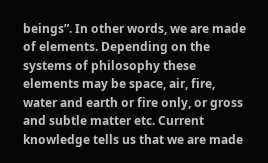beings”. In other words, we are made of elements. Depending on the systems of philosophy these elements may be space, air, fire, water and earth or fire only, or gross and subtle matter etc. Current knowledge tells us that we are made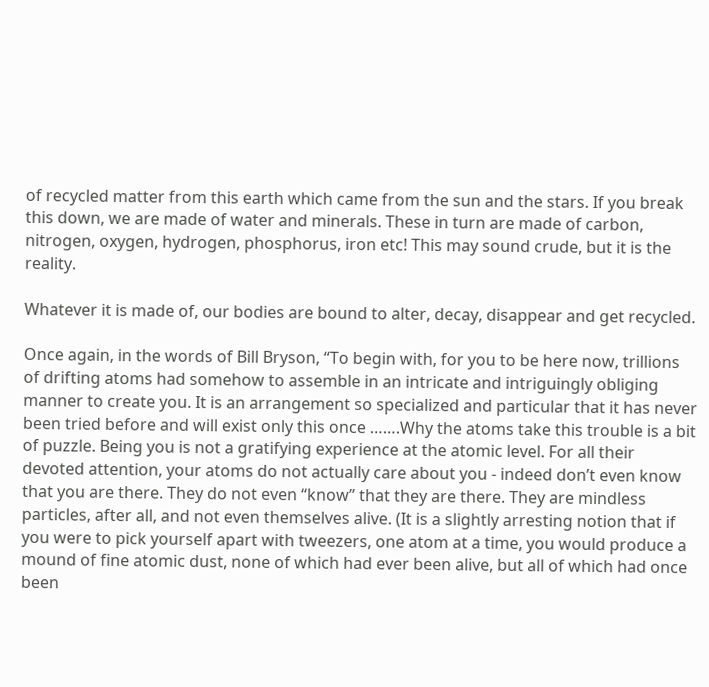of recycled matter from this earth which came from the sun and the stars. If you break this down, we are made of water and minerals. These in turn are made of carbon, nitrogen, oxygen, hydrogen, phosphorus, iron etc! This may sound crude, but it is the reality.

Whatever it is made of, our bodies are bound to alter, decay, disappear and get recycled.

Once again, in the words of Bill Bryson, “To begin with, for you to be here now, trillions of drifting atoms had somehow to assemble in an intricate and intriguingly obliging manner to create you. It is an arrangement so specialized and particular that it has never been tried before and will exist only this once …….Why the atoms take this trouble is a bit of puzzle. Being you is not a gratifying experience at the atomic level. For all their devoted attention, your atoms do not actually care about you - indeed don’t even know that you are there. They do not even “know” that they are there. They are mindless particles, after all, and not even themselves alive. (It is a slightly arresting notion that if you were to pick yourself apart with tweezers, one atom at a time, you would produce a mound of fine atomic dust, none of which had ever been alive, but all of which had once been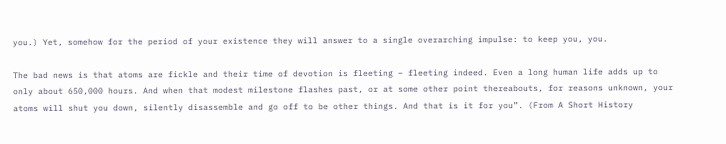you.) Yet, somehow for the period of your existence they will answer to a single overarching impulse: to keep you, you.

The bad news is that atoms are fickle and their time of devotion is fleeting – fleeting indeed. Even a long human life adds up to only about 650,000 hours. And when that modest milestone flashes past, or at some other point thereabouts, for reasons unknown, your atoms will shut you down, silently disassemble and go off to be other things. And that is it for you”. (From A Short History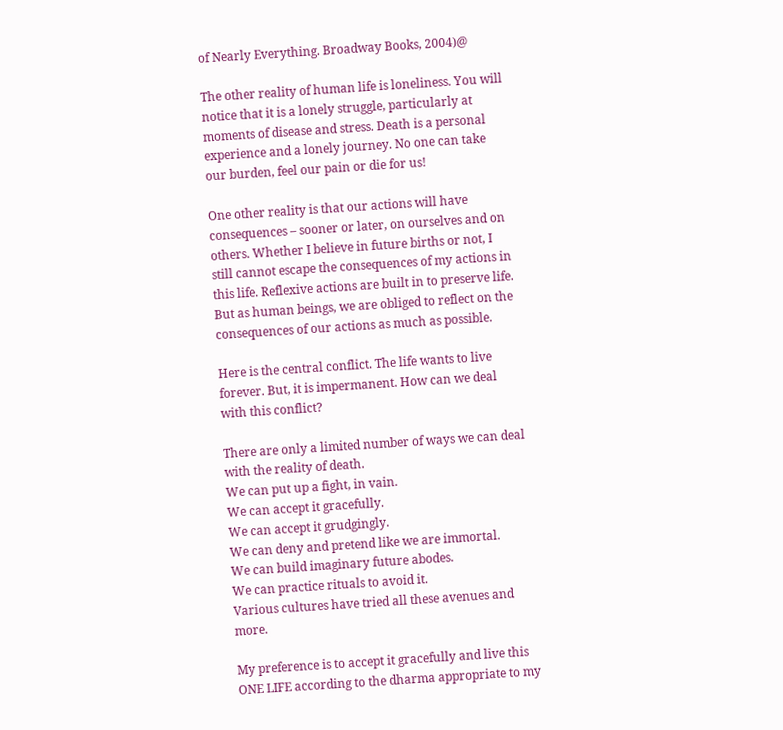of Nearly Everything. Broadway Books, 2004)@

The other reality of human life is loneliness. You will notice that it is a lonely struggle, particularly at moments of disease and stress. Death is a personal experience and a lonely journey. No one can take our burden, feel our pain or die for us!

One other reality is that our actions will have consequences – sooner or later, on ourselves and on others. Whether I believe in future births or not, I still cannot escape the consequences of my actions in this life. Reflexive actions are built in to preserve life. But as human beings, we are obliged to reflect on the consequences of our actions as much as possible.

Here is the central conflict. The life wants to live forever. But, it is impermanent. How can we deal with this conflict?

There are only a limited number of ways we can deal with the reality of death.
We can put up a fight, in vain.
We can accept it gracefully.
We can accept it grudgingly.
We can deny and pretend like we are immortal.
We can build imaginary future abodes.
We can practice rituals to avoid it.
Various cultures have tried all these avenues and more.

My preference is to accept it gracefully and live this ONE LIFE according to the dharma appropriate to my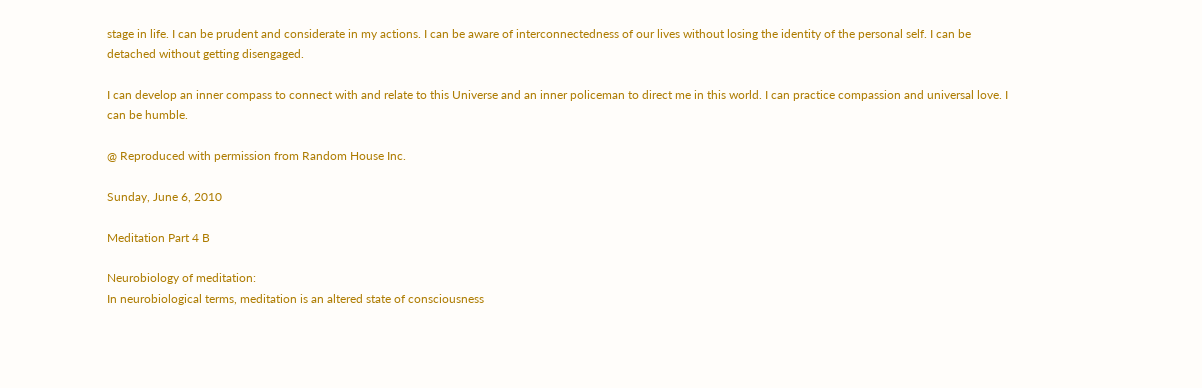stage in life. I can be prudent and considerate in my actions. I can be aware of interconnectedness of our lives without losing the identity of the personal self. I can be detached without getting disengaged.

I can develop an inner compass to connect with and relate to this Universe and an inner policeman to direct me in this world. I can practice compassion and universal love. I can be humble.

@ Reproduced with permission from Random House Inc.

Sunday, June 6, 2010

Meditation Part 4 B

Neurobiology of meditation:
In neurobiological terms, meditation is an altered state of consciousness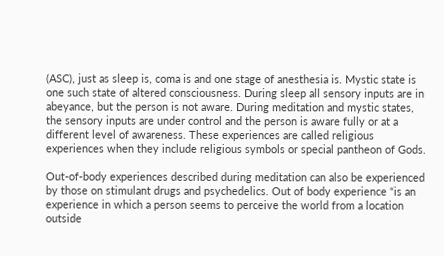(ASC), just as sleep is, coma is and one stage of anesthesia is. Mystic state is one such state of altered consciousness. During sleep all sensory inputs are in abeyance, but the person is not aware. During meditation and mystic states, the sensory inputs are under control and the person is aware fully or at a different level of awareness. These experiences are called religious experiences when they include religious symbols or special pantheon of Gods.

Out-of-body experiences described during meditation can also be experienced by those on stimulant drugs and psychedelics. Out of body experience “is an experience in which a person seems to perceive the world from a location outside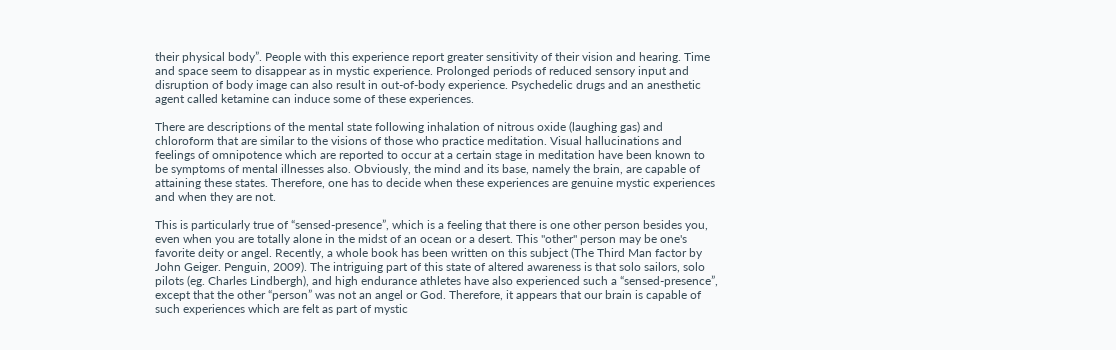their physical body”. People with this experience report greater sensitivity of their vision and hearing. Time and space seem to disappear as in mystic experience. Prolonged periods of reduced sensory input and disruption of body image can also result in out-of-body experience. Psychedelic drugs and an anesthetic agent called ketamine can induce some of these experiences.

There are descriptions of the mental state following inhalation of nitrous oxide (laughing gas) and chloroform that are similar to the visions of those who practice meditation. Visual hallucinations and feelings of omnipotence which are reported to occur at a certain stage in meditation have been known to be symptoms of mental illnesses also. Obviously, the mind and its base, namely the brain, are capable of attaining these states. Therefore, one has to decide when these experiences are genuine mystic experiences and when they are not.

This is particularly true of “sensed-presence”, which is a feeling that there is one other person besides you, even when you are totally alone in the midst of an ocean or a desert. This "other" person may be one's favorite deity or angel. Recently, a whole book has been written on this subject (The Third Man factor by John Geiger. Penguin, 2009). The intriguing part of this state of altered awareness is that solo sailors, solo pilots (eg. Charles Lindbergh), and high endurance athletes have also experienced such a “sensed-presence”, except that the other “person” was not an angel or God. Therefore, it appears that our brain is capable of such experiences which are felt as part of mystic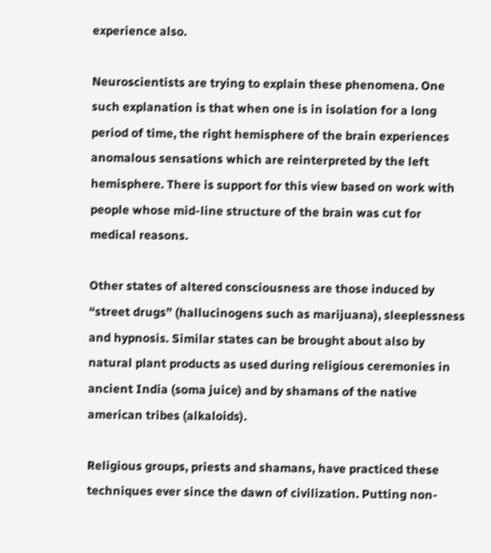experience also.

Neuroscientists are trying to explain these phenomena. One such explanation is that when one is in isolation for a long period of time, the right hemisphere of the brain experiences anomalous sensations which are reinterpreted by the left hemisphere. There is support for this view based on work with people whose mid-line structure of the brain was cut for medical reasons.

Other states of altered consciousness are those induced by “street drugs” (hallucinogens such as marijuana), sleeplessness and hypnosis. Similar states can be brought about also by natural plant products as used during religious ceremonies in ancient India (soma juice) and by shamans of the native american tribes (alkaloids).

Religious groups, priests and shamans, have practiced these techniques ever since the dawn of civilization. Putting non-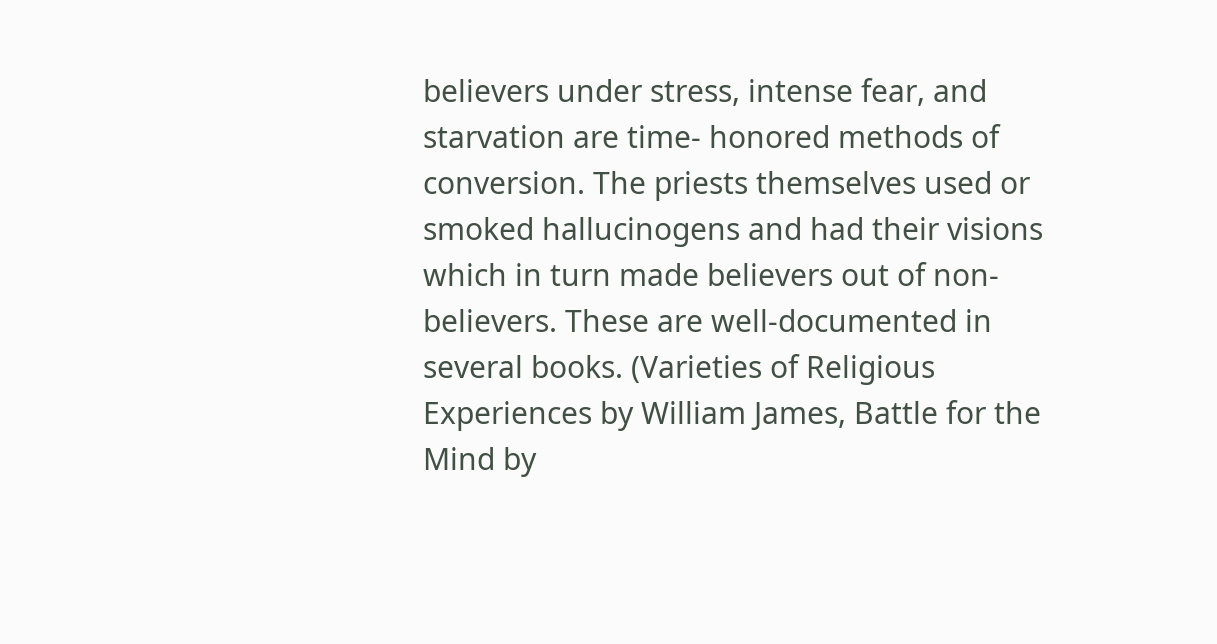believers under stress, intense fear, and starvation are time- honored methods of conversion. The priests themselves used or smoked hallucinogens and had their visions which in turn made believers out of non-believers. These are well-documented in several books. (Varieties of Religious Experiences by William James, Battle for the Mind by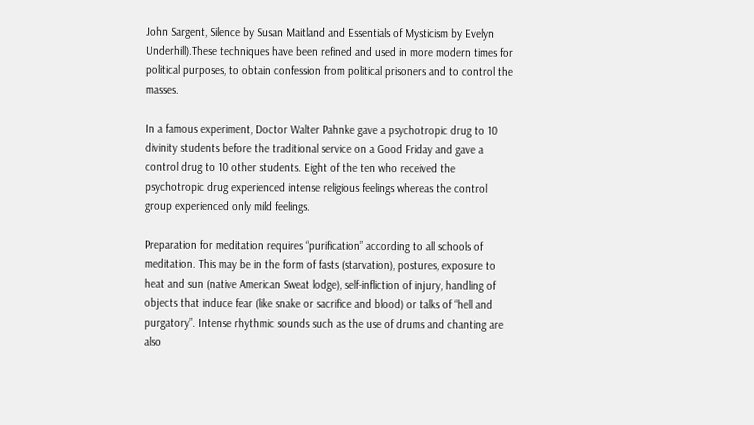John Sargent, Silence by Susan Maitland and Essentials of Mysticism by Evelyn Underhill).These techniques have been refined and used in more modern times for political purposes, to obtain confession from political prisoners and to control the masses.

In a famous experiment, Doctor Walter Pahnke gave a psychotropic drug to 10 divinity students before the traditional service on a Good Friday and gave a control drug to 10 other students. Eight of the ten who received the psychotropic drug experienced intense religious feelings whereas the control group experienced only mild feelings.

Preparation for meditation requires “purification” according to all schools of meditation. This may be in the form of fasts (starvation), postures, exposure to heat and sun (native American Sweat lodge), self-infliction of injury, handling of objects that induce fear (like snake or sacrifice and blood) or talks of “hell and purgatory”. Intense rhythmic sounds such as the use of drums and chanting are also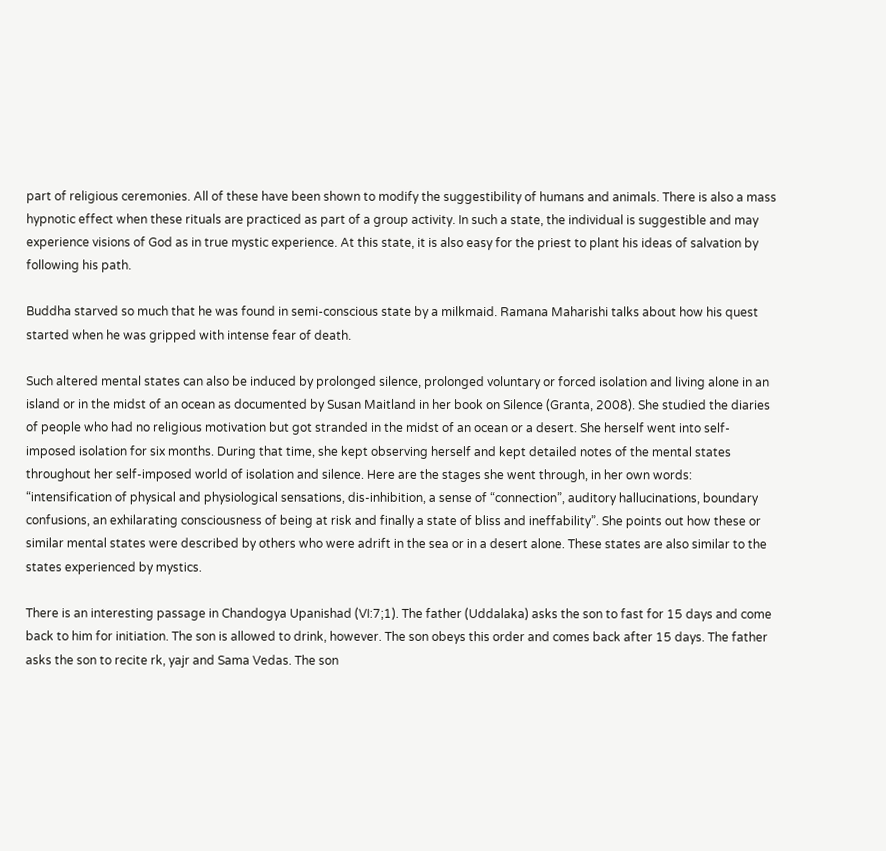part of religious ceremonies. All of these have been shown to modify the suggestibility of humans and animals. There is also a mass hypnotic effect when these rituals are practiced as part of a group activity. In such a state, the individual is suggestible and may experience visions of God as in true mystic experience. At this state, it is also easy for the priest to plant his ideas of salvation by following his path.

Buddha starved so much that he was found in semi-conscious state by a milkmaid. Ramana Maharishi talks about how his quest started when he was gripped with intense fear of death.

Such altered mental states can also be induced by prolonged silence, prolonged voluntary or forced isolation and living alone in an island or in the midst of an ocean as documented by Susan Maitland in her book on Silence (Granta, 2008). She studied the diaries of people who had no religious motivation but got stranded in the midst of an ocean or a desert. She herself went into self-imposed isolation for six months. During that time, she kept observing herself and kept detailed notes of the mental states throughout her self-imposed world of isolation and silence. Here are the stages she went through, in her own words: “intensification of physical and physiological sensations, dis-inhibition, a sense of “connection”, auditory hallucinations, boundary confusions, an exhilarating consciousness of being at risk and finally a state of bliss and ineffability”. She points out how these or similar mental states were described by others who were adrift in the sea or in a desert alone. These states are also similar to the states experienced by mystics.

There is an interesting passage in Chandogya Upanishad (VI:7;1). The father (Uddalaka) asks the son to fast for 15 days and come back to him for initiation. The son is allowed to drink, however. The son obeys this order and comes back after 15 days. The father asks the son to recite rk, yajr and Sama Vedas. The son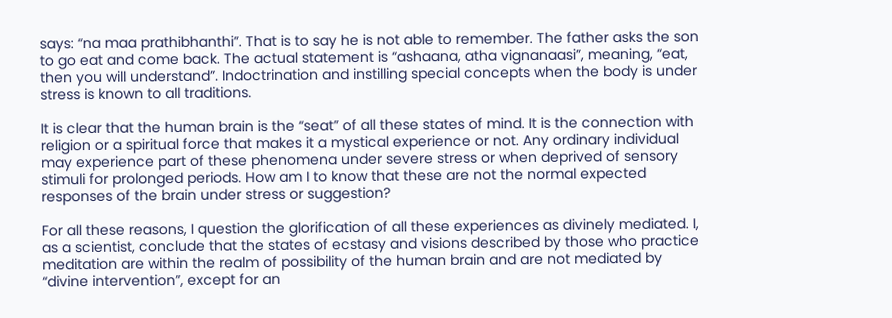says: “na maa prathibhanthi”. That is to say he is not able to remember. The father asks the son to go eat and come back. The actual statement is “ashaana, atha vignanaasi”, meaning, “eat, then you will understand”. Indoctrination and instilling special concepts when the body is under stress is known to all traditions.

It is clear that the human brain is the “seat” of all these states of mind. It is the connection with religion or a spiritual force that makes it a mystical experience or not. Any ordinary individual may experience part of these phenomena under severe stress or when deprived of sensory stimuli for prolonged periods. How am I to know that these are not the normal expected responses of the brain under stress or suggestion?

For all these reasons, I question the glorification of all these experiences as divinely mediated. I, as a scientist, conclude that the states of ecstasy and visions described by those who practice meditation are within the realm of possibility of the human brain and are not mediated by “divine intervention”, except for an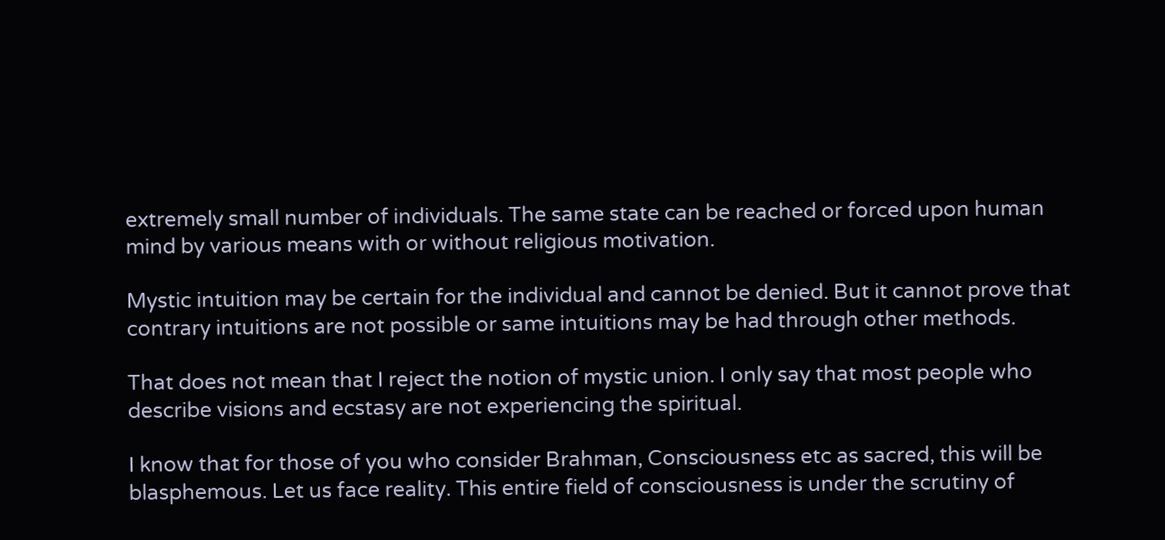extremely small number of individuals. The same state can be reached or forced upon human mind by various means with or without religious motivation.

Mystic intuition may be certain for the individual and cannot be denied. But it cannot prove that contrary intuitions are not possible or same intuitions may be had through other methods.

That does not mean that I reject the notion of mystic union. I only say that most people who describe visions and ecstasy are not experiencing the spiritual.

I know that for those of you who consider Brahman, Consciousness etc as sacred, this will be blasphemous. Let us face reality. This entire field of consciousness is under the scrutiny of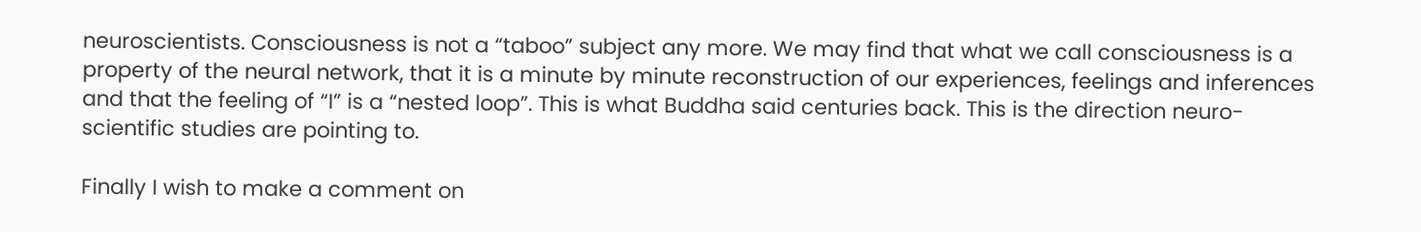neuroscientists. Consciousness is not a “taboo” subject any more. We may find that what we call consciousness is a property of the neural network, that it is a minute by minute reconstruction of our experiences, feelings and inferences and that the feeling of “I” is a “nested loop”. This is what Buddha said centuries back. This is the direction neuro-scientific studies are pointing to.

Finally I wish to make a comment on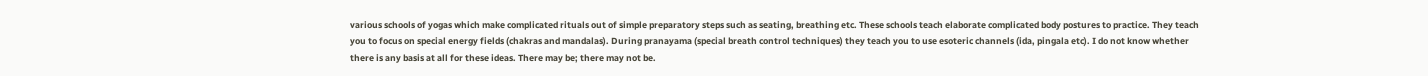various schools of yogas which make complicated rituals out of simple preparatory steps such as seating, breathing etc. These schools teach elaborate complicated body postures to practice. They teach you to focus on special energy fields (chakras and mandalas). During pranayama (special breath control techniques) they teach you to use esoteric channels (ida, pingala etc). I do not know whether there is any basis at all for these ideas. There may be; there may not be.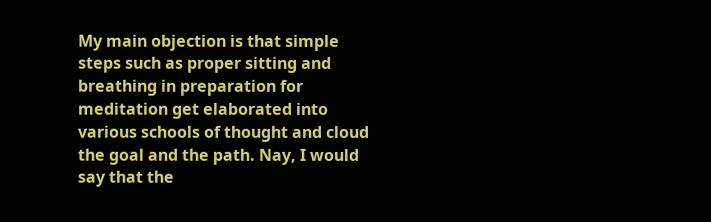My main objection is that simple steps such as proper sitting and breathing in preparation for meditation get elaborated into various schools of thought and cloud the goal and the path. Nay, I would say that the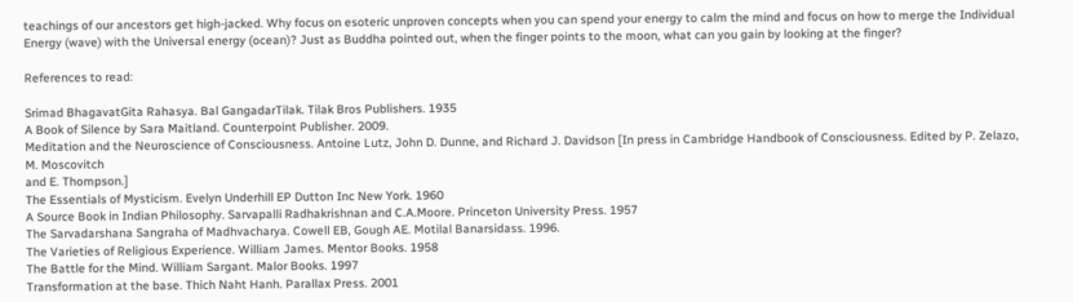teachings of our ancestors get high-jacked. Why focus on esoteric unproven concepts when you can spend your energy to calm the mind and focus on how to merge the Individual Energy (wave) with the Universal energy (ocean)? Just as Buddha pointed out, when the finger points to the moon, what can you gain by looking at the finger?

References to read:

Srimad BhagavatGita Rahasya. Bal GangadarTilak. Tilak Bros Publishers. 1935
A Book of Silence by Sara Maitland. Counterpoint Publisher. 2009.
Meditation and the Neuroscience of Consciousness. Antoine Lutz, John D. Dunne, and Richard J. Davidson [In press in Cambridge Handbook of Consciousness. Edited by P. Zelazo, M. Moscovitch
and E. Thompson.]
The Essentials of Mysticism. Evelyn Underhill EP Dutton Inc New York. 1960
A Source Book in Indian Philosophy. Sarvapalli Radhakrishnan and C.A.Moore. Princeton University Press. 1957
The Sarvadarshana Sangraha of Madhvacharya. Cowell EB, Gough AE. Motilal Banarsidass. 1996.
The Varieties of Religious Experience. William James. Mentor Books. 1958
The Battle for the Mind. William Sargant. Malor Books. 1997
Transformation at the base. Thich Naht Hanh. Parallax Press. 2001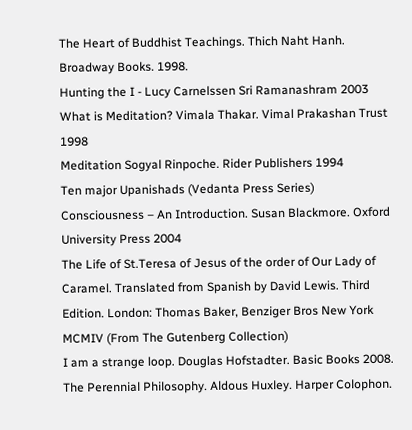The Heart of Buddhist Teachings. Thich Naht Hanh. Broadway Books. 1998.
Hunting the I - Lucy Carnelssen Sri Ramanashram 2003
What is Meditation? Vimala Thakar. Vimal Prakashan Trust 1998
Meditation Sogyal Rinpoche. Rider Publishers 1994
Ten major Upanishads (Vedanta Press Series)
Consciousness – An Introduction. Susan Blackmore. Oxford University Press 2004
The Life of St.Teresa of Jesus of the order of Our Lady of Caramel. Translated from Spanish by David Lewis. Third Edition. London: Thomas Baker, Benziger Bros New York MCMIV (From The Gutenberg Collection)
I am a strange loop. Douglas Hofstadter. Basic Books 2008.
The Perennial Philosophy. Aldous Huxley. Harper Colophon.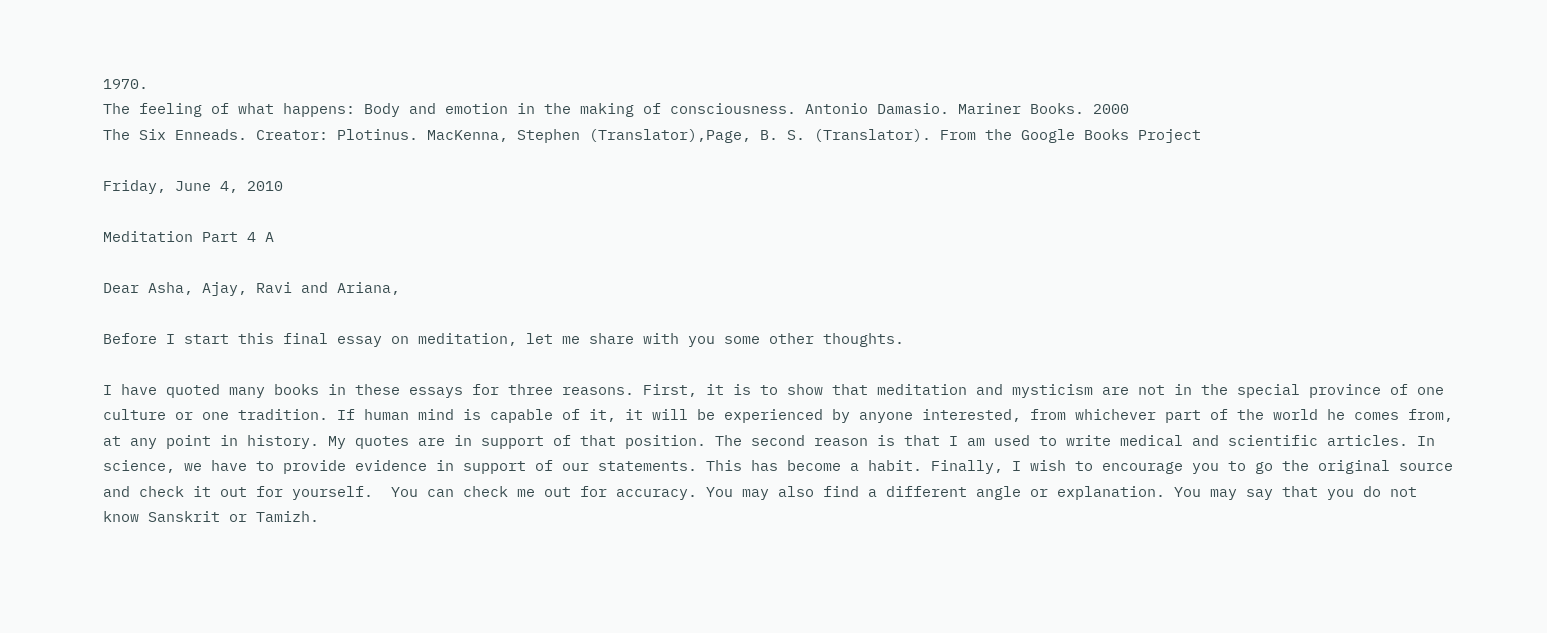1970.
The feeling of what happens: Body and emotion in the making of consciousness. Antonio Damasio. Mariner Books. 2000
The Six Enneads. Creator: Plotinus. MacKenna, Stephen (Translator),Page, B. S. (Translator). From the Google Books Project

Friday, June 4, 2010

Meditation Part 4 A

Dear Asha, Ajay, Ravi and Ariana,

Before I start this final essay on meditation, let me share with you some other thoughts.

I have quoted many books in these essays for three reasons. First, it is to show that meditation and mysticism are not in the special province of one culture or one tradition. If human mind is capable of it, it will be experienced by anyone interested, from whichever part of the world he comes from, at any point in history. My quotes are in support of that position. The second reason is that I am used to write medical and scientific articles. In science, we have to provide evidence in support of our statements. This has become a habit. Finally, I wish to encourage you to go the original source and check it out for yourself.  You can check me out for accuracy. You may also find a different angle or explanation. You may say that you do not know Sanskrit or Tamizh.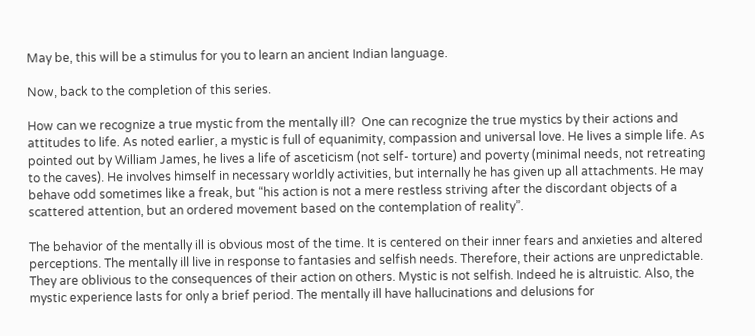May be, this will be a stimulus for you to learn an ancient Indian language.

Now, back to the completion of this series.

How can we recognize a true mystic from the mentally ill?  One can recognize the true mystics by their actions and attitudes to life. As noted earlier, a mystic is full of equanimity, compassion and universal love. He lives a simple life. As pointed out by William James, he lives a life of asceticism (not self- torture) and poverty (minimal needs, not retreating to the caves). He involves himself in necessary worldly activities, but internally he has given up all attachments. He may behave odd sometimes like a freak, but “his action is not a mere restless striving after the discordant objects of a scattered attention, but an ordered movement based on the contemplation of reality”.

The behavior of the mentally ill is obvious most of the time. It is centered on their inner fears and anxieties and altered perceptions. The mentally ill live in response to fantasies and selfish needs. Therefore, their actions are unpredictable. They are oblivious to the consequences of their action on others. Mystic is not selfish. Indeed he is altruistic. Also, the mystic experience lasts for only a brief period. The mentally ill have hallucinations and delusions for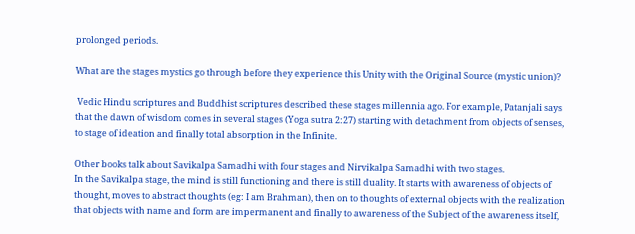prolonged periods.

What are the stages mystics go through before they experience this Unity with the Original Source (mystic union)?

 Vedic Hindu scriptures and Buddhist scriptures described these stages millennia ago. For example, Patanjali says that the dawn of wisdom comes in several stages (Yoga sutra 2:27) starting with detachment from objects of senses, to stage of ideation and finally total absorption in the Infinite.

Other books talk about Savikalpa Samadhi with four stages and Nirvikalpa Samadhi with two stages.
In the Savikalpa stage, the mind is still functioning and there is still duality. It starts with awareness of objects of thought, moves to abstract thoughts (eg: I am Brahman), then on to thoughts of external objects with the realization that objects with name and form are impermanent and finally to awareness of the Subject of the awareness itself,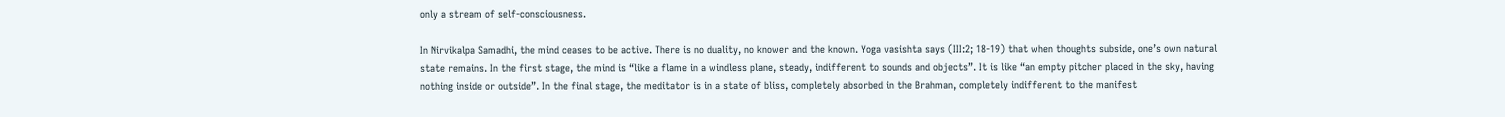only a stream of self-consciousness.

In Nirvikalpa Samadhi, the mind ceases to be active. There is no duality, no knower and the known. Yoga vasishta says (III:2; 18-19) that when thoughts subside, one’s own natural state remains. In the first stage, the mind is “like a flame in a windless plane, steady, indifferent to sounds and objects”. It is like “an empty pitcher placed in the sky, having nothing inside or outside”. In the final stage, the meditator is in a state of bliss, completely absorbed in the Brahman, completely indifferent to the manifest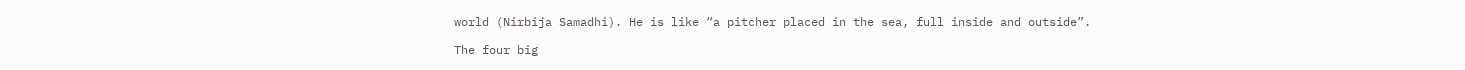world (Nirbija Samadhi). He is like “a pitcher placed in the sea, full inside and outside”.

The four big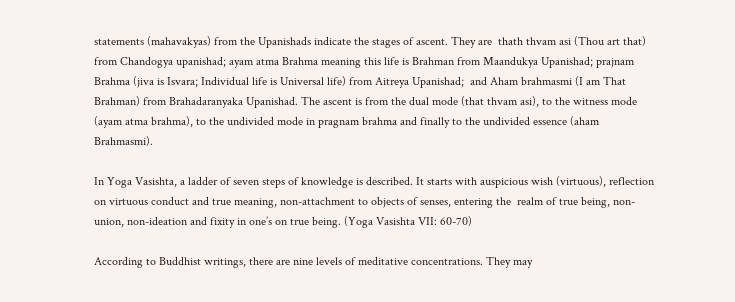statements (mahavakyas) from the Upanishads indicate the stages of ascent. They are  thath thvam asi (Thou art that) from Chandogya upanishad; ayam atma Brahma meaning this life is Brahman from Maandukya Upanishad; prajnam Brahma (jiva is Isvara; Individual life is Universal life) from Aitreya Upanishad;  and Aham brahmasmi (I am That Brahman) from Brahadaranyaka Upanishad. The ascent is from the dual mode (that thvam asi), to the witness mode (ayam atma brahma), to the undivided mode in pragnam brahma and finally to the undivided essence (aham Brahmasmi).

In Yoga Vasishta, a ladder of seven steps of knowledge is described. It starts with auspicious wish (virtuous), reflection on virtuous conduct and true meaning, non-attachment to objects of senses, entering the  realm of true being, non-union, non-ideation and fixity in one’s on true being. (Yoga Vasishta VII: 60-70)

According to Buddhist writings, there are nine levels of meditative concentrations. They may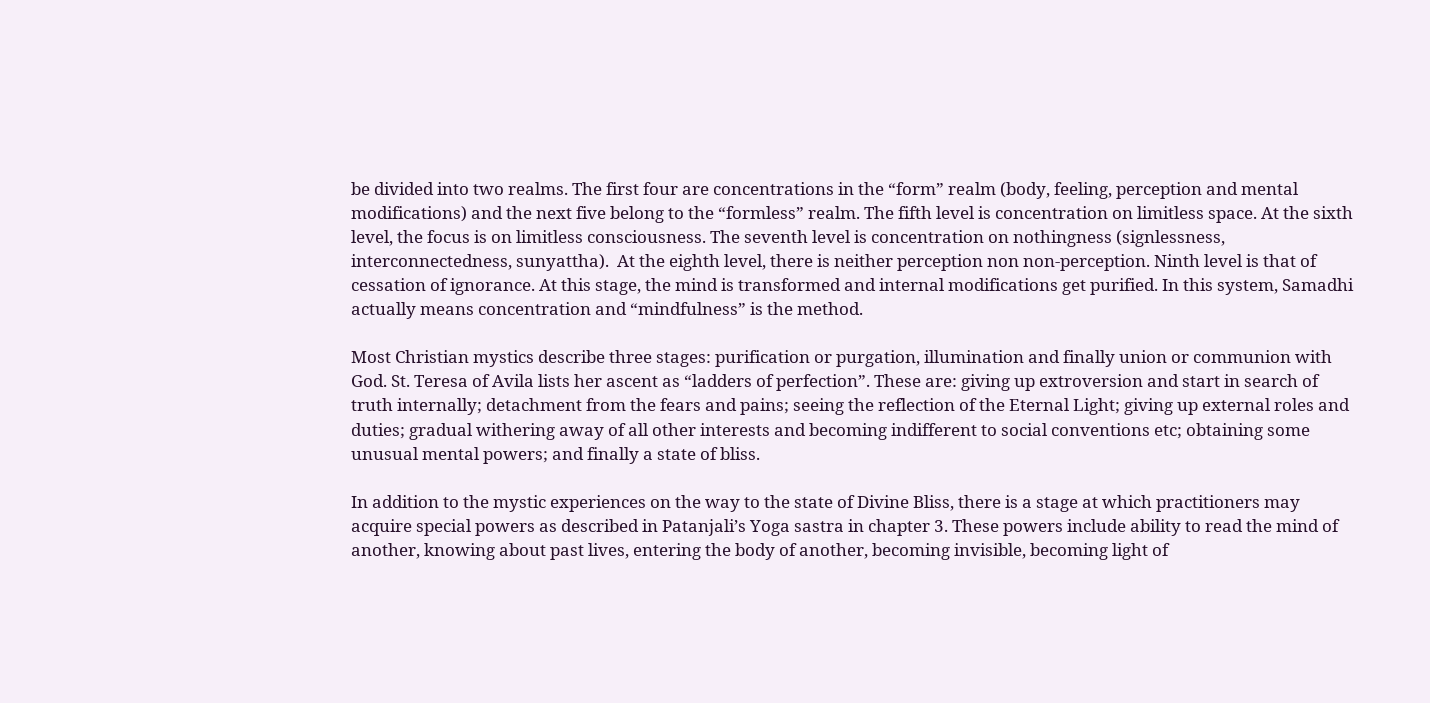be divided into two realms. The first four are concentrations in the “form” realm (body, feeling, perception and mental modifications) and the next five belong to the “formless” realm. The fifth level is concentration on limitless space. At the sixth level, the focus is on limitless consciousness. The seventh level is concentration on nothingness (signlessness, interconnectedness, sunyattha).  At the eighth level, there is neither perception non non-perception. Ninth level is that of cessation of ignorance. At this stage, the mind is transformed and internal modifications get purified. In this system, Samadhi actually means concentration and “mindfulness” is the method.

Most Christian mystics describe three stages: purification or purgation, illumination and finally union or communion with God. St. Teresa of Avila lists her ascent as “ladders of perfection”. These are: giving up extroversion and start in search of truth internally; detachment from the fears and pains; seeing the reflection of the Eternal Light; giving up external roles and duties; gradual withering away of all other interests and becoming indifferent to social conventions etc; obtaining some unusual mental powers; and finally a state of bliss.

In addition to the mystic experiences on the way to the state of Divine Bliss, there is a stage at which practitioners may acquire special powers as described in Patanjali’s Yoga sastra in chapter 3. These powers include ability to read the mind of another, knowing about past lives, entering the body of another, becoming invisible, becoming light of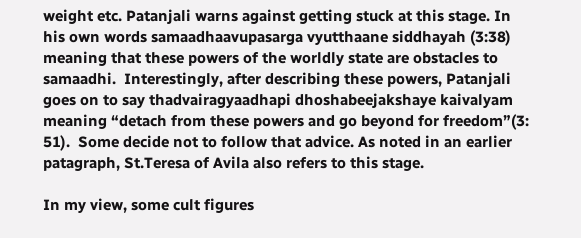weight etc. Patanjali warns against getting stuck at this stage. In his own words samaadhaavupasarga vyutthaane siddhayah (3:38)  meaning that these powers of the worldly state are obstacles to samaadhi.  Interestingly, after describing these powers, Patanjali goes on to say thadvairagyaadhapi dhoshabeejakshaye kaivalyam meaning “detach from these powers and go beyond for freedom”(3: 51).  Some decide not to follow that advice. As noted in an earlier patagraph, St.Teresa of Avila also refers to this stage.

In my view, some cult figures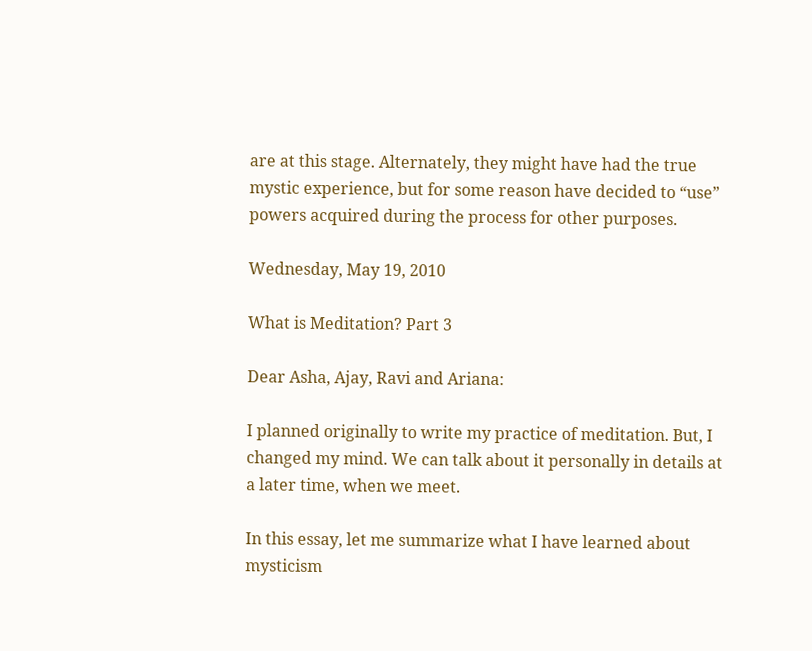are at this stage. Alternately, they might have had the true mystic experience, but for some reason have decided to “use”  powers acquired during the process for other purposes.

Wednesday, May 19, 2010

What is Meditation? Part 3

Dear Asha, Ajay, Ravi and Ariana:

I planned originally to write my practice of meditation. But, I changed my mind. We can talk about it personally in details at a later time, when we meet.

In this essay, let me summarize what I have learned about mysticism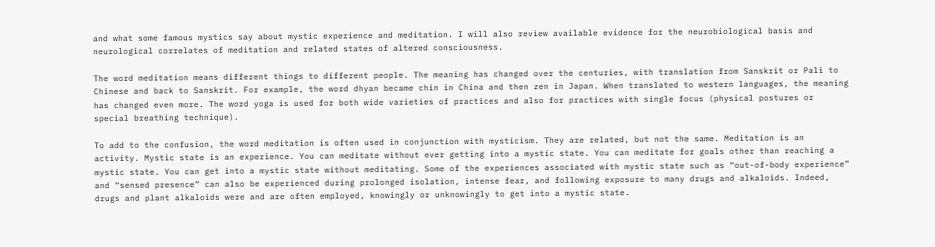and what some famous mystics say about mystic experience and meditation. I will also review available evidence for the neurobiological basis and neurological correlates of meditation and related states of altered consciousness.

The word meditation means different things to different people. The meaning has changed over the centuries, with translation from Sanskrit or Pali to Chinese and back to Sanskrit. For example, the word dhyan became chin in China and then zen in Japan. When translated to western languages, the meaning has changed even more. The word yoga is used for both wide varieties of practices and also for practices with single focus (physical postures or special breathing technique).

To add to the confusion, the word meditation is often used in conjunction with mysticism. They are related, but not the same. Meditation is an activity. Mystic state is an experience. You can meditate without ever getting into a mystic state. You can meditate for goals other than reaching a mystic state. You can get into a mystic state without meditating. Some of the experiences associated with mystic state such as “out-of-body experience” and “sensed presence” can also be experienced during prolonged isolation, intense fear, and following exposure to many drugs and alkaloids. Indeed, drugs and plant alkaloids were and are often employed, knowingly or unknowingly to get into a mystic state.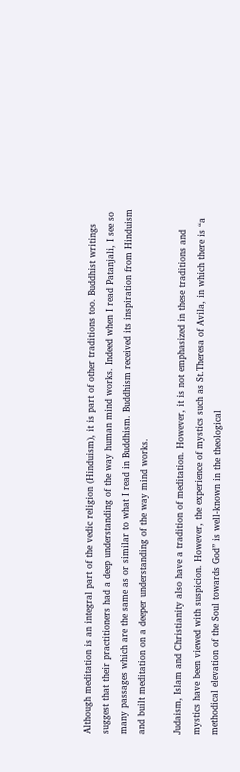Although meditation is an integral part of the vedic religion (Hinduism), it is part of other traditions too. Buddhist writings suggest that their practitioners had a deep understanding of the way human mind works. Indeed when I read Patanjali, I see so many passages which are the same as or similar to what I read in Buddhism. Buddhism received its inspiration from Hinduism and built meditation on a deeper understanding of the way mind works.

Judaism, Islam and Christianity also have a tradition of meditation. However, it is not emphasized in these traditions and mystics have been viewed with suspicion. However, the experience of mystics such as St.Theresa of Avila, in which there is “a methodical elevation of the Soul towards God” is well-known in the theological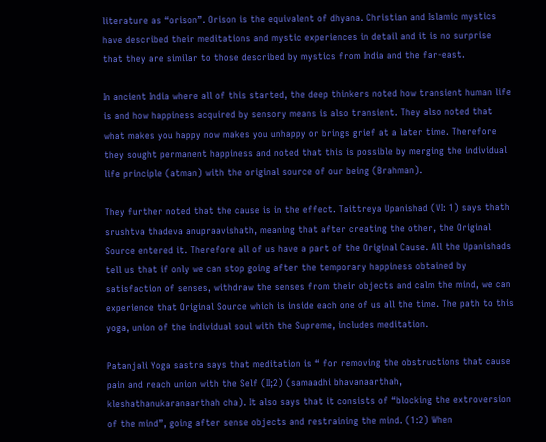literature as “orison”. Orison is the equivalent of dhyana. Christian and Islamic mystics have described their meditations and mystic experiences in detail and it is no surprise that they are similar to those described by mystics from India and the far-east.

In ancient India where all of this started, the deep thinkers noted how transient human life is and how happiness acquired by sensory means is also transient. They also noted that what makes you happy now makes you unhappy or brings grief at a later time. Therefore they sought permanent happiness and noted that this is possible by merging the individual life principle (atman) with the original source of our being (Brahman).

They further noted that the cause is in the effect. Taittreya Upanishad (VI: 1) says thath srushtva thadeva anupraavishath, meaning that after creating the other, the Original Source entered it. Therefore all of us have a part of the Original Cause. All the Upanishads tell us that if only we can stop going after the temporary happiness obtained by satisfaction of senses, withdraw the senses from their objects and calm the mind, we can experience that Original Source which is inside each one of us all the time. The path to this yoga, union of the individual soul with the Supreme, includes meditation.

Patanjali Yoga sastra says that meditation is “ for removing the obstructions that cause pain and reach union with the Self (II;2) (samaadhi bhavanaarthah, kleshathanukaranaarthah cha). It also says that it consists of “blocking the extroversion of the mind”, going after sense objects and restraining the mind. (1:2) When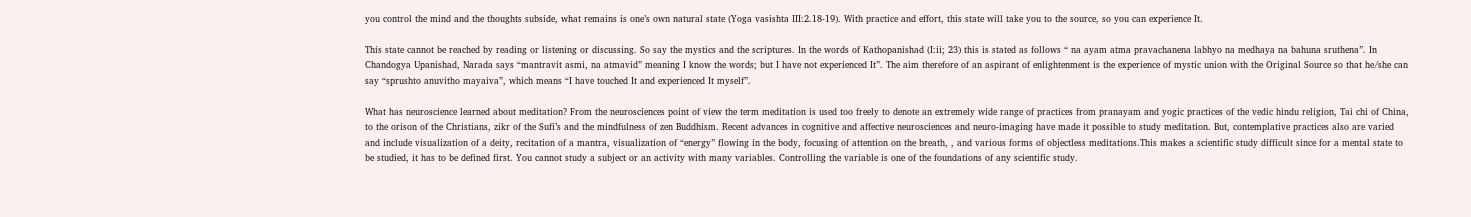you control the mind and the thoughts subside, what remains is one’s own natural state (Yoga vasishta III:2.18-19). With practice and effort, this state will take you to the source, so you can experience It.

This state cannot be reached by reading or listening or discussing. So say the mystics and the scriptures. In the words of Kathopanishad (I:ii; 23) this is stated as follows “ na ayam atma pravachanena labhyo na medhaya na bahuna sruthena”. In Chandogya Upanishad, Narada says “mantravit asmi, na atmavid” meaning I know the words; but I have not experienced It”. The aim therefore of an aspirant of enlightenment is the experience of mystic union with the Original Source so that he/she can say “sprushto anuvitho mayaiva”, which means “I have touched It and experienced It myself”.

What has neuroscience learned about meditation? From the neurosciences point of view the term meditation is used too freely to denote an extremely wide range of practices from pranayam and yogic practices of the vedic hindu religion, Tai chi of China, to the orison of the Christians, zikr of the Sufi’s and the mindfulness of zen Buddhism. Recent advances in cognitive and affective neurosciences and neuro-imaging have made it possible to study meditation. But, contemplative practices also are varied and include visualization of a deity, recitation of a mantra, visualization of “energy” flowing in the body, focusing of attention on the breath, , and various forms of objectless meditations.This makes a scientific study difficult since for a mental state to be studied, it has to be defined first. You cannot study a subject or an activity with many variables. Controlling the variable is one of the foundations of any scientific study.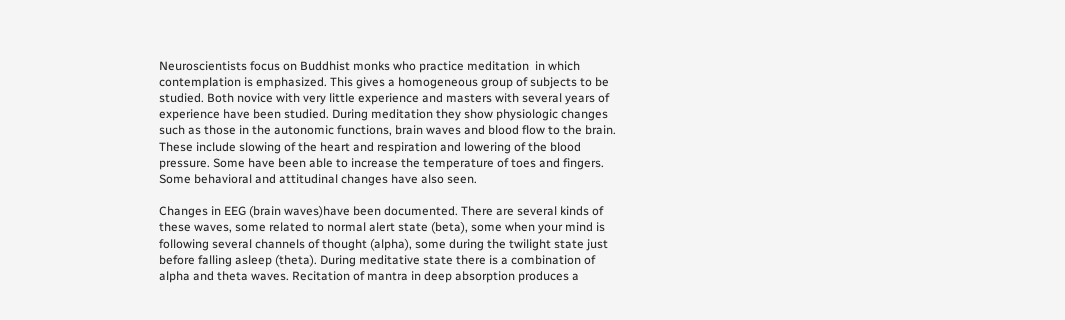Neuroscientists focus on Buddhist monks who practice meditation  in which contemplation is emphasized. This gives a homogeneous group of subjects to be studied. Both novice with very little experience and masters with several years of experience have been studied. During meditation they show physiologic changes such as those in the autonomic functions, brain waves and blood flow to the brain. These include slowing of the heart and respiration and lowering of the blood pressure. Some have been able to increase the temperature of toes and fingers. Some behavioral and attitudinal changes have also seen.

Changes in EEG (brain waves)have been documented. There are several kinds of these waves, some related to normal alert state (beta), some when your mind is following several channels of thought (alpha), some during the twilight state just before falling asleep (theta). During meditative state there is a combination of alpha and theta waves. Recitation of mantra in deep absorption produces a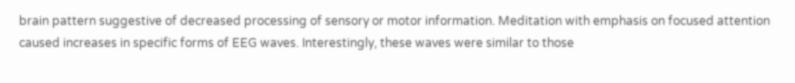brain pattern suggestive of decreased processing of sensory or motor information. Meditation with emphasis on focused attention caused increases in specific forms of EEG waves. Interestingly, these waves were similar to those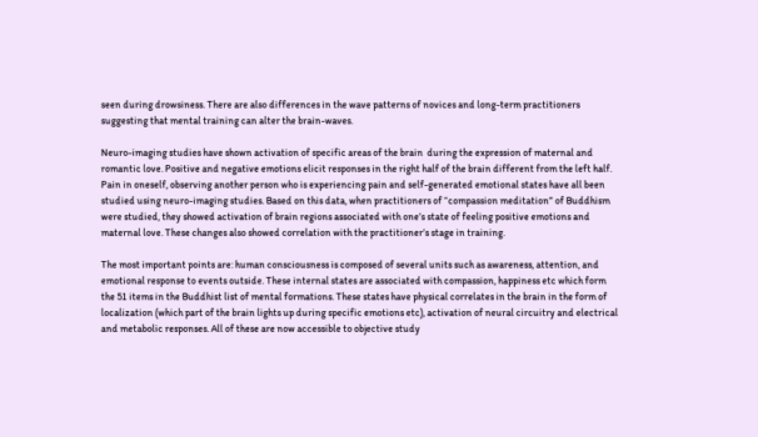seen during drowsiness. There are also differences in the wave patterns of novices and long-term practitioners suggesting that mental training can alter the brain-waves.

Neuro-imaging studies have shown activation of specific areas of the brain  during the expression of maternal and romantic love. Positive and negative emotions elicit responses in the right half of the brain different from the left half. Pain in oneself, observing another person who is experiencing pain and self-generated emotional states have all been studied using neuro-imaging studies. Based on this data, when practitioners of “compassion meditation” of Buddhism were studied, they showed activation of brain regions associated with one’s state of feeling positive emotions and maternal love. These changes also showed correlation with the practitioner’s stage in training.

The most important points are: human consciousness is composed of several units such as awareness, attention, and emotional response to events outside. These internal states are associated with compassion, happiness etc which form the 51 items in the Buddhist list of mental formations. These states have physical correlates in the brain in the form of localization (which part of the brain lights up during specific emotions etc), activation of neural circuitry and electrical and metabolic responses. All of these are now accessible to objective study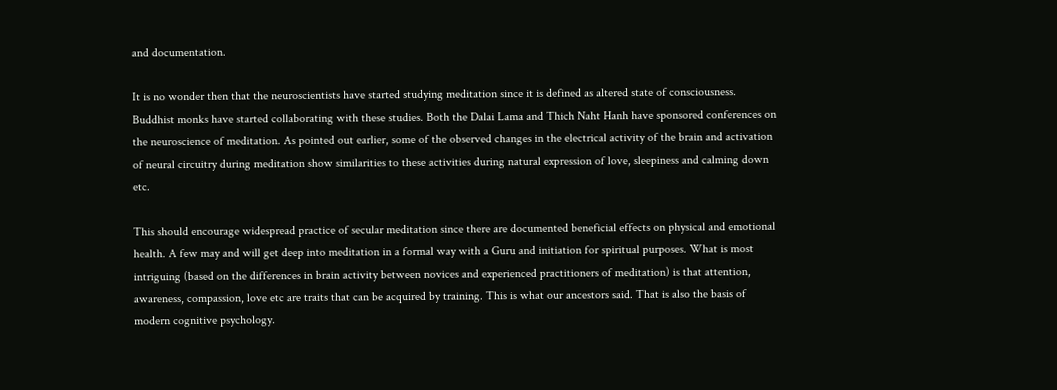and documentation.

It is no wonder then that the neuroscientists have started studying meditation since it is defined as altered state of consciousness. Buddhist monks have started collaborating with these studies. Both the Dalai Lama and Thich Naht Hanh have sponsored conferences on the neuroscience of meditation. As pointed out earlier, some of the observed changes in the electrical activity of the brain and activation of neural circuitry during meditation show similarities to these activities during natural expression of love, sleepiness and calming down etc.

This should encourage widespread practice of secular meditation since there are documented beneficial effects on physical and emotional health. A few may and will get deep into meditation in a formal way with a Guru and initiation for spiritual purposes. What is most intriguing (based on the differences in brain activity between novices and experienced practitioners of meditation) is that attention, awareness, compassion, love etc are traits that can be acquired by training. This is what our ancestors said. That is also the basis of modern cognitive psychology.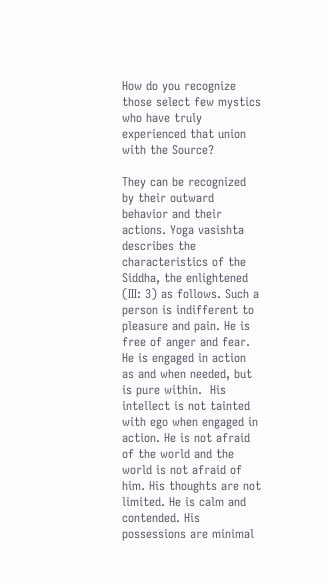How do you recognize those select few mystics who have truly experienced that union with the Source?

They can be recognized by their outward behavior and their actions. Yoga vasishta describes the characteristics of the Siddha, the enlightened (III: 3) as follows. Such a person is indifferent to pleasure and pain. He is free of anger and fear. He is engaged in action as and when needed, but is pure within.  His intellect is not tainted with ego when engaged in action. He is not afraid of the world and the world is not afraid of him. His thoughts are not limited. He is calm and contended. His possessions are minimal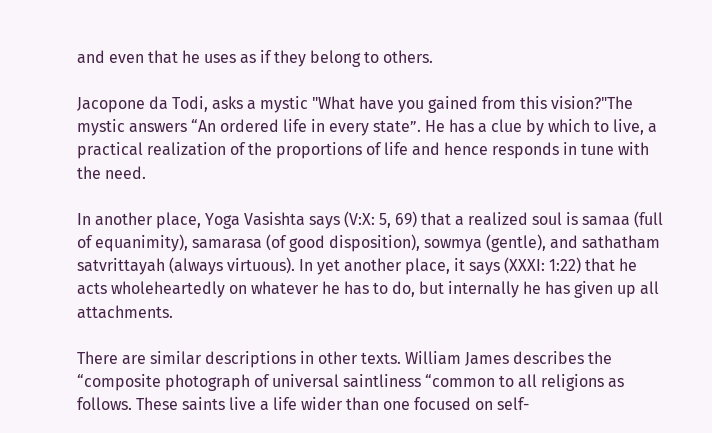and even that he uses as if they belong to others.

Jacopone da Todi, asks a mystic "What have you gained from this vision?"The mystic answers “An ordered life in every state”. He has a clue by which to live, a practical realization of the proportions of life and hence responds in tune with the need.

In another place, Yoga Vasishta says (V:X: 5, 69) that a realized soul is samaa (full of equanimity), samarasa (of good disposition), sowmya (gentle), and sathatham satvrittayah (always virtuous). In yet another place, it says (XXXI: 1:22) that he acts wholeheartedly on whatever he has to do, but internally he has given up all attachments.

There are similar descriptions in other texts. William James describes the “composite photograph of universal saintliness “common to all religions as follows. These saints live a life wider than one focused on self-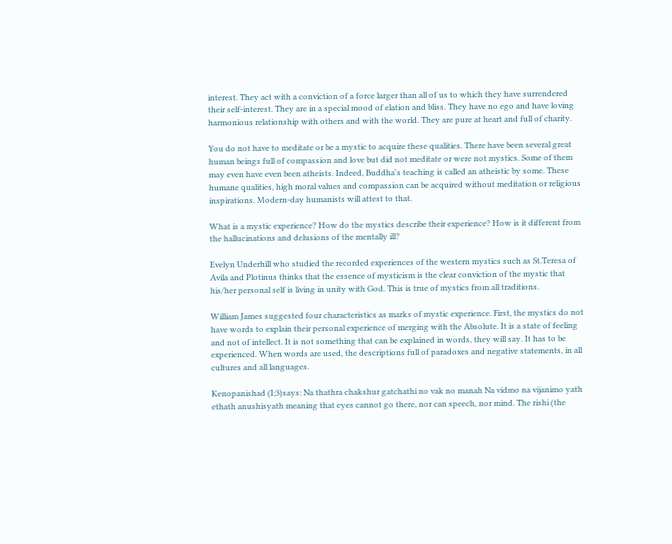interest. They act with a conviction of a force larger than all of us to which they have surrendered their self-interest. They are in a special mood of elation and bliss. They have no ego and have loving harmonious relationship with others and with the world. They are pure at heart and full of charity.

You do not have to meditate or be a mystic to acquire these qualities. There have been several great human beings full of compassion and love but did not meditate or were not mystics. Some of them may even have even been atheists. Indeed, Buddha's teaching is called an atheistic by some. These humane qualities, high moral values and compassion can be acquired without meditation or religious inspirations. Modern-day humanists will attest to that.

What is a mystic experience? How do the mystics describe their experience? How is it different from the hallucinations and delusions of the mentally ill?

Evelyn Underhill who studied the recorded experiences of the western mystics such as St.Teresa of Avila and Plotinus thinks that the essence of mysticism is the clear conviction of the mystic that his/her personal self is living in unity with God. This is true of mystics from all traditions.

William James suggested four characteristics as marks of mystic experience. First, the mystics do not have words to explain their personal experience of merging with the Absolute. It is a state of feeling and not of intellect. It is not something that can be explained in words, they will say. It has to be experienced. When words are used, the descriptions full of paradoxes and negative statements, in all cultures and all languages.

Kenopanishad (I;3)says: Na thathra chakshur gatchathi no vak no manah Na vidmo na vijanimo yath ethath anushisyath meaning that eyes cannot go there, nor can speech, nor mind. The rishi (the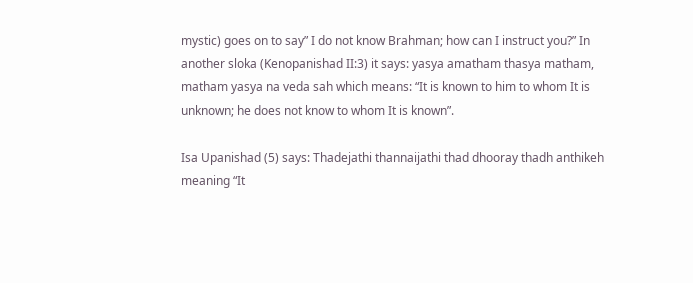mystic) goes on to say” I do not know Brahman; how can I instruct you?” In another sloka (Kenopanishad II:3) it says: yasya amatham thasya matham, matham yasya na veda sah which means: “It is known to him to whom It is unknown; he does not know to whom It is known”.

Isa Upanishad (5) says: Thadejathi thannaijathi thad dhooray thadh anthikeh meaning “It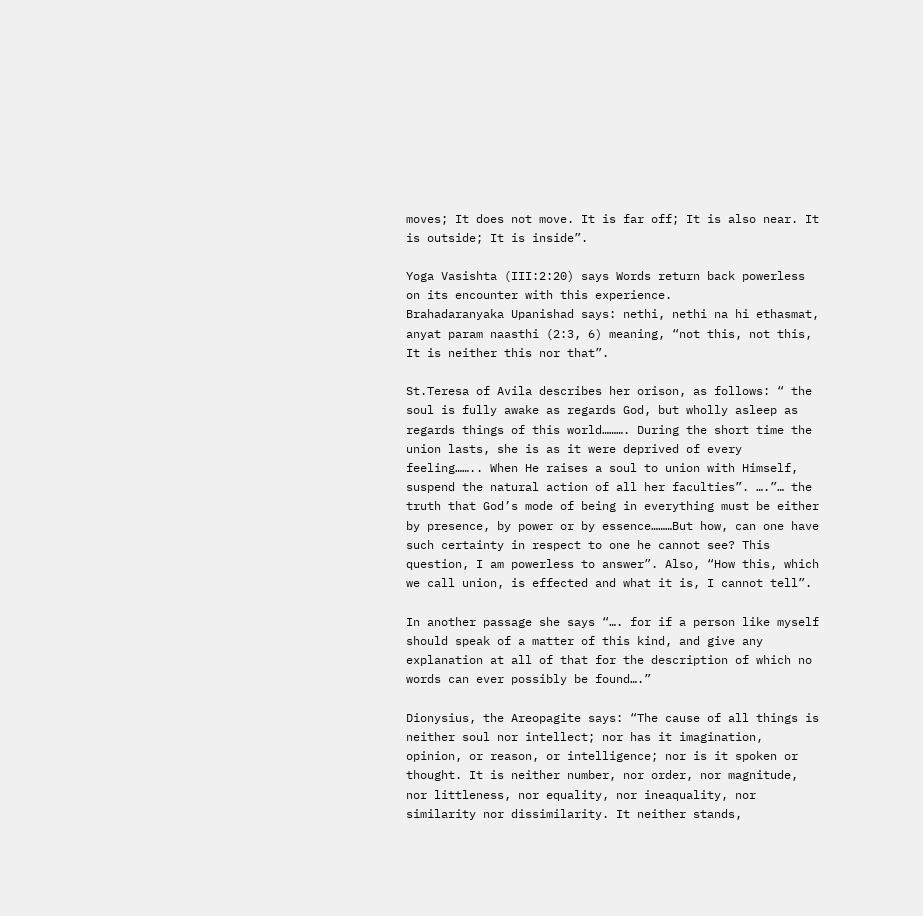moves; It does not move. It is far off; It is also near. It is outside; It is inside”.

Yoga Vasishta (III:2:20) says Words return back powerless on its encounter with this experience.
Brahadaranyaka Upanishad says: nethi, nethi na hi ethasmat, anyat param naasthi (2:3, 6) meaning, “not this, not this, It is neither this nor that”.

St.Teresa of Avila describes her orison, as follows: “ the soul is fully awake as regards God, but wholly asleep as regards things of this world………. During the short time the union lasts, she is as it were deprived of every feeling…….. When He raises a soul to union with Himself, suspend the natural action of all her faculties”. ….”… the truth that God’s mode of being in everything must be either by presence, by power or by essence………But how, can one have such certainty in respect to one he cannot see? This question, I am powerless to answer”. Also, “How this, which we call union, is effected and what it is, I cannot tell”.

In another passage she says “…. for if a person like myself should speak of a matter of this kind, and give any explanation at all of that for the description of which no words can ever possibly be found….”

Dionysius, the Areopagite says: “The cause of all things is neither soul nor intellect; nor has it imagination, opinion, or reason, or intelligence; nor is it spoken or thought. It is neither number, nor order, nor magnitude, nor littleness, nor equality, nor ineaquality, nor similarity nor dissimilarity. It neither stands,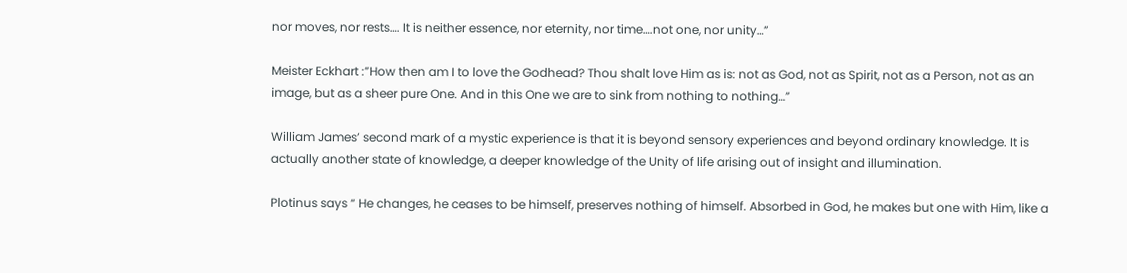nor moves, nor rests…. It is neither essence, nor eternity, nor time….not one, nor unity…”

Meister Eckhart :”How then am I to love the Godhead? Thou shalt love Him as is: not as God, not as Spirit, not as a Person, not as an image, but as a sheer pure One. And in this One we are to sink from nothing to nothing…”

William James’ second mark of a mystic experience is that it is beyond sensory experiences and beyond ordinary knowledge. It is actually another state of knowledge, a deeper knowledge of the Unity of life arising out of insight and illumination.

Plotinus says “ He changes, he ceases to be himself, preserves nothing of himself. Absorbed in God, he makes but one with Him, like a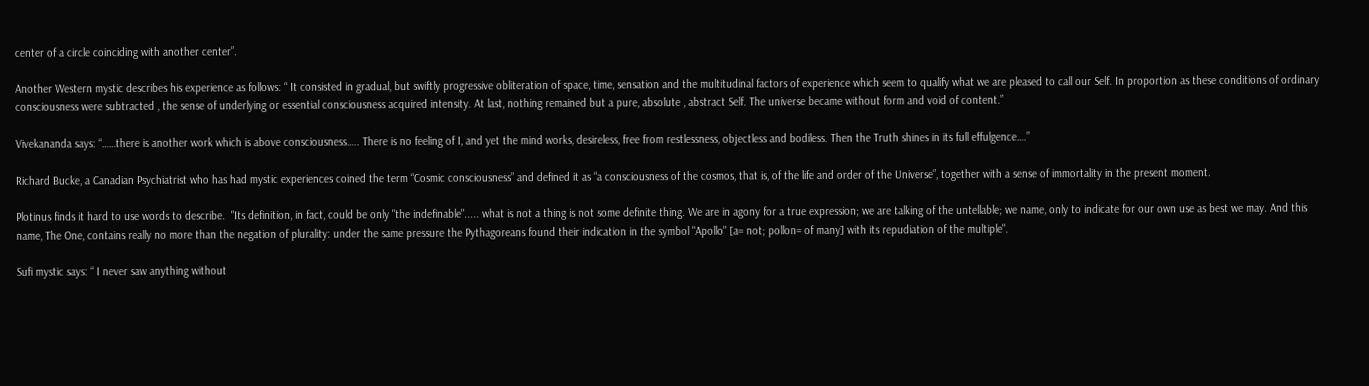center of a circle coinciding with another center”.

Another Western mystic describes his experience as follows: “ It consisted in gradual, but swiftly progressive obliteration of space, time, sensation and the multitudinal factors of experience which seem to qualify what we are pleased to call our Self. In proportion as these conditions of ordinary consciousness were subtracted , the sense of underlying or essential consciousness acquired intensity. At last, nothing remained but a pure, absolute , abstract Self. The universe became without form and void of content.”

Vivekananda says: “……there is another work which is above consciousness….. There is no feeling of I, and yet the mind works, desireless, free from restlessness, objectless and bodiless. Then the Truth shines in its full effulgence….”

Richard Bucke, a Canadian Psychiatrist who has had mystic experiences coined the term “Cosmic consciousness” and defined it as “a consciousness of the cosmos, that is, of the life and order of the Universe”, together with a sense of immortality in the present moment.

Plotinus finds it hard to use words to describe.  "Its definition, in fact, could be only "the indefinable"..... what is not a thing is not some definite thing. We are in agony for a true expression; we are talking of the untellable; we name, only to indicate for our own use as best we may. And this name, The One, contains really no more than the negation of plurality: under the same pressure the Pythagoreans found their indication in the symbol "Apollo" [a= not; pollon= of many] with its repudiation of the multiple".

Sufi mystic says: “ I never saw anything without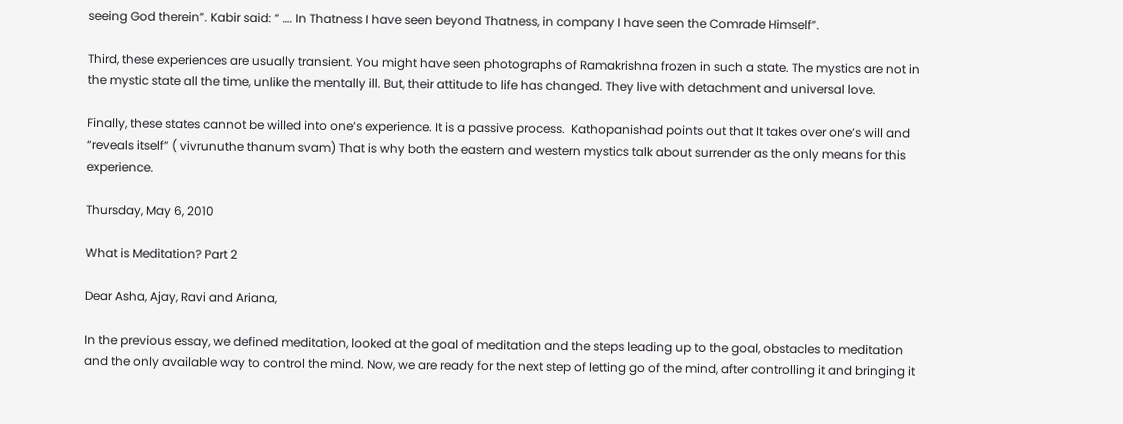seeing God therein”. Kabir said: “ …. In Thatness I have seen beyond Thatness, in company I have seen the Comrade Himself”.

Third, these experiences are usually transient. You might have seen photographs of Ramakrishna frozen in such a state. The mystics are not in the mystic state all the time, unlike the mentally ill. But, their attitude to life has changed. They live with detachment and universal love.

Finally, these states cannot be willed into one’s experience. It is a passive process.  Kathopanishad points out that It takes over one’s will and “reveals itself” ( vivrunuthe thanum svam) That is why both the eastern and western mystics talk about surrender as the only means for this experience.

Thursday, May 6, 2010

What is Meditation? Part 2

Dear Asha, Ajay, Ravi and Ariana,

In the previous essay, we defined meditation, looked at the goal of meditation and the steps leading up to the goal, obstacles to meditation and the only available way to control the mind. Now, we are ready for the next step of letting go of the mind, after controlling it and bringing it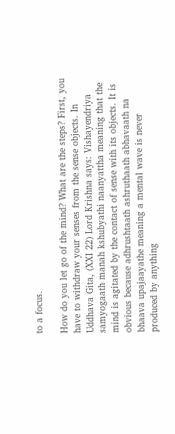to a focus.

How do you let go of the mind? What are the steps? First, you have to withdraw your senses from the sense objects. In Uddhava Gita, (XXI 22) Lord Krishna says: Vishayendriya samyogaath manah kshubyathi naanyattha meaning that the mind is agitated by the contact of sense with its objects. It is obvious because adhrushtaath ashruthaath abhavaath na bhaava upajaayathe meaning a mental wave is never produced by anything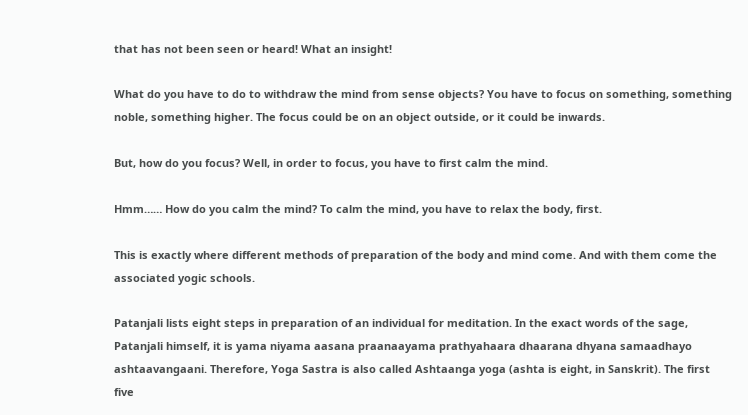that has not been seen or heard! What an insight!

What do you have to do to withdraw the mind from sense objects? You have to focus on something, something noble, something higher. The focus could be on an object outside, or it could be inwards.

But, how do you focus? Well, in order to focus, you have to first calm the mind.

Hmm…… How do you calm the mind? To calm the mind, you have to relax the body, first.

This is exactly where different methods of preparation of the body and mind come. And with them come the associated yogic schools.

Patanjali lists eight steps in preparation of an individual for meditation. In the exact words of the sage, Patanjali himself, it is yama niyama aasana praanaayama prathyahaara dhaarana dhyana samaadhayo ashtaavangaani. Therefore, Yoga Sastra is also called Ashtaanga yoga (ashta is eight, in Sanskrit). The first five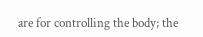are for controlling the body; the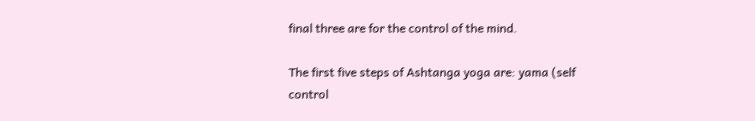final three are for the control of the mind.

The first five steps of Ashtanga yoga are: yama (self control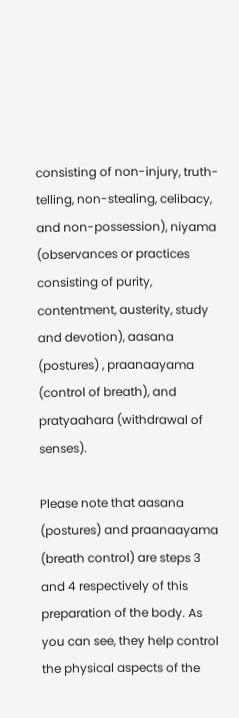consisting of non-injury, truth-telling, non-stealing, celibacy, and non-possession), niyama (observances or practices consisting of purity, contentment, austerity, study and devotion), aasana (postures) , praanaayama (control of breath), and pratyaahara (withdrawal of senses).

Please note that aasana (postures) and praanaayama (breath control) are steps 3 and 4 respectively of this preparation of the body. As you can see, they help control the physical aspects of the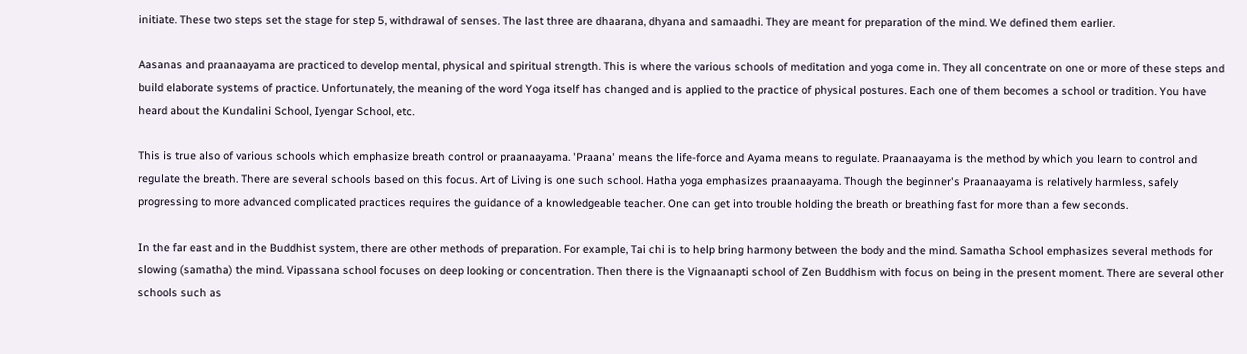initiate. These two steps set the stage for step 5, withdrawal of senses. The last three are dhaarana, dhyana and samaadhi. They are meant for preparation of the mind. We defined them earlier.

Aasanas and praanaayama are practiced to develop mental, physical and spiritual strength. This is where the various schools of meditation and yoga come in. They all concentrate on one or more of these steps and build elaborate systems of practice. Unfortunately, the meaning of the word Yoga itself has changed and is applied to the practice of physical postures. Each one of them becomes a school or tradition. You have heard about the Kundalini School, Iyengar School, etc.

This is true also of various schools which emphasize breath control or praanaayama. 'Praana' means the life-force and Ayama means to regulate. Praanaayama is the method by which you learn to control and regulate the breath. There are several schools based on this focus. Art of Living is one such school. Hatha yoga emphasizes praanaayama. Though the beginner's Praanaayama is relatively harmless, safely progressing to more advanced complicated practices requires the guidance of a knowledgeable teacher. One can get into trouble holding the breath or breathing fast for more than a few seconds.

In the far east and in the Buddhist system, there are other methods of preparation. For example, Tai chi is to help bring harmony between the body and the mind. Samatha School emphasizes several methods for slowing (samatha) the mind. Vipassana school focuses on deep looking or concentration. Then there is the Vignaanapti school of Zen Buddhism with focus on being in the present moment. There are several other schools such as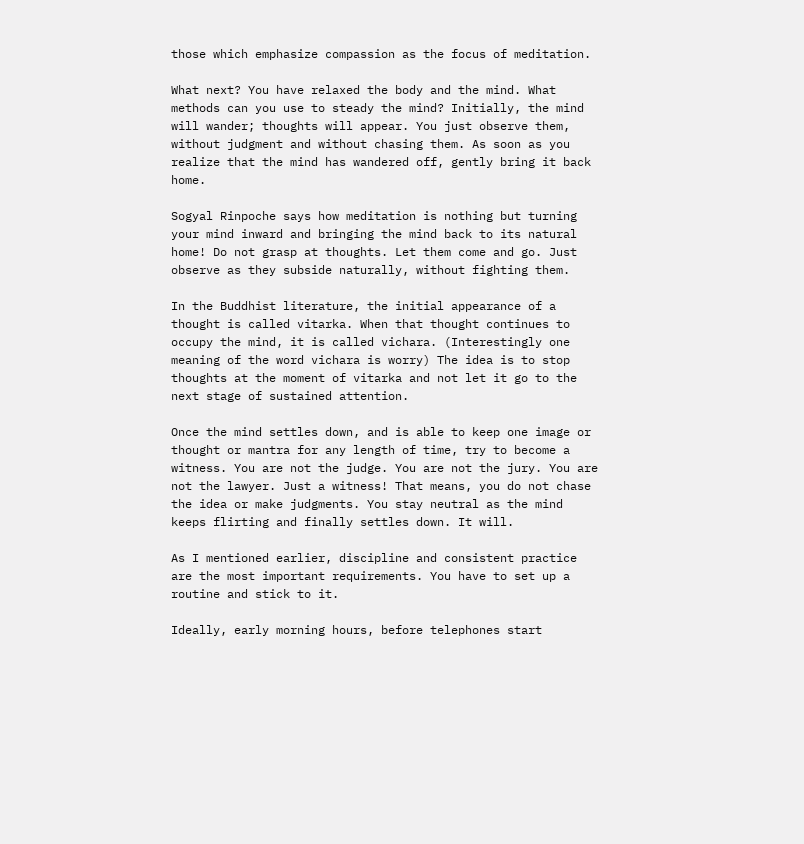those which emphasize compassion as the focus of meditation.

What next? You have relaxed the body and the mind. What methods can you use to steady the mind? Initially, the mind will wander; thoughts will appear. You just observe them, without judgment and without chasing them. As soon as you realize that the mind has wandered off, gently bring it back home.

Sogyal Rinpoche says how meditation is nothing but turning your mind inward and bringing the mind back to its natural home! Do not grasp at thoughts. Let them come and go. Just observe as they subside naturally, without fighting them.

In the Buddhist literature, the initial appearance of a thought is called vitarka. When that thought continues to occupy the mind, it is called vichara. (Interestingly one meaning of the word vichara is worry) The idea is to stop thoughts at the moment of vitarka and not let it go to the next stage of sustained attention.

Once the mind settles down, and is able to keep one image or thought or mantra for any length of time, try to become a witness. You are not the judge. You are not the jury. You are not the lawyer. Just a witness! That means, you do not chase the idea or make judgments. You stay neutral as the mind keeps flirting and finally settles down. It will.

As I mentioned earlier, discipline and consistent practice are the most important requirements. You have to set up a routine and stick to it.

Ideally, early morning hours, before telephones start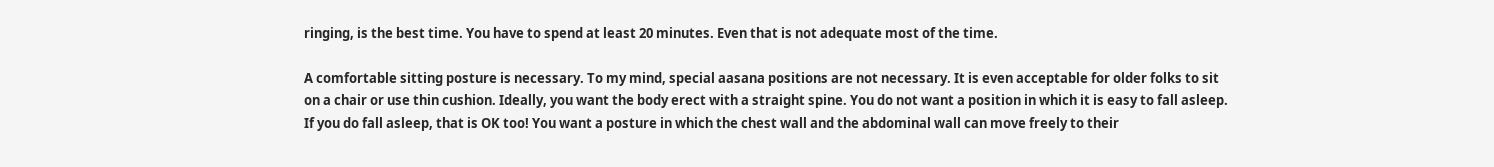ringing, is the best time. You have to spend at least 20 minutes. Even that is not adequate most of the time.

A comfortable sitting posture is necessary. To my mind, special aasana positions are not necessary. It is even acceptable for older folks to sit on a chair or use thin cushion. Ideally, you want the body erect with a straight spine. You do not want a position in which it is easy to fall asleep. If you do fall asleep, that is OK too! You want a posture in which the chest wall and the abdominal wall can move freely to their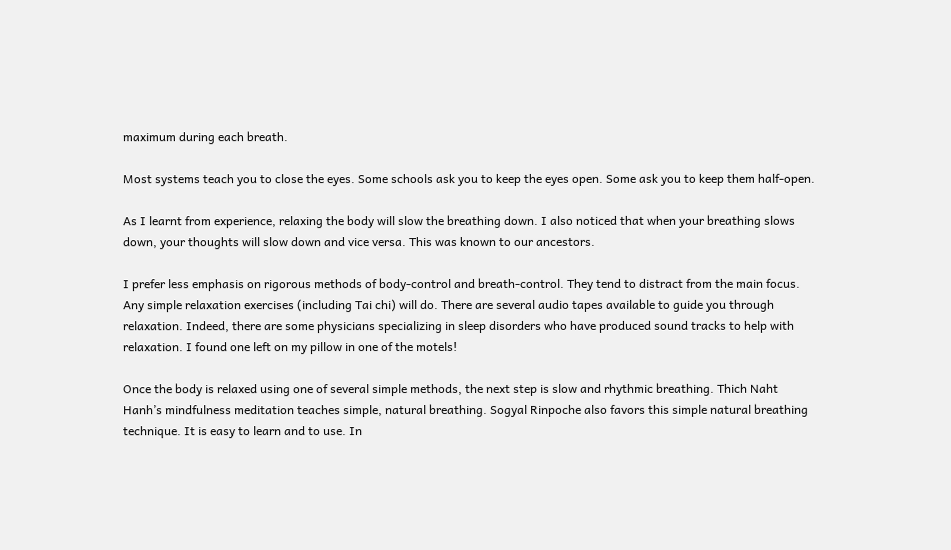maximum during each breath.

Most systems teach you to close the eyes. Some schools ask you to keep the eyes open. Some ask you to keep them half-open.

As I learnt from experience, relaxing the body will slow the breathing down. I also noticed that when your breathing slows down, your thoughts will slow down and vice versa. This was known to our ancestors.

I prefer less emphasis on rigorous methods of body-control and breath-control. They tend to distract from the main focus. Any simple relaxation exercises (including Tai chi) will do. There are several audio tapes available to guide you through relaxation. Indeed, there are some physicians specializing in sleep disorders who have produced sound tracks to help with relaxation. I found one left on my pillow in one of the motels!

Once the body is relaxed using one of several simple methods, the next step is slow and rhythmic breathing. Thich Naht Hanh’s mindfulness meditation teaches simple, natural breathing. Sogyal Rinpoche also favors this simple natural breathing technique. It is easy to learn and to use. In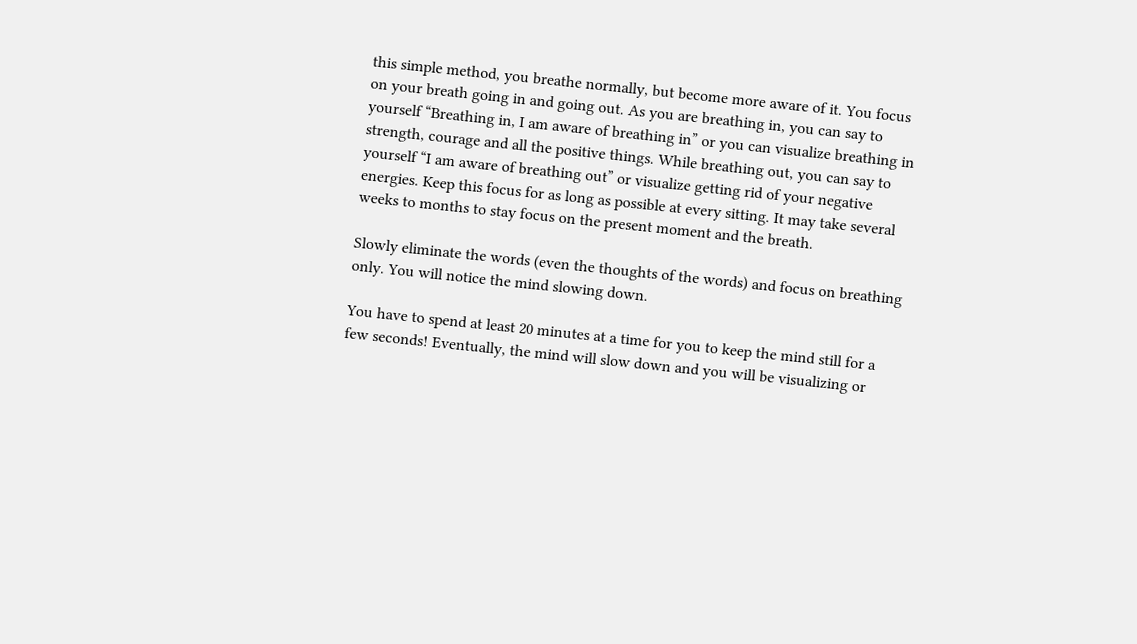this simple method, you breathe normally, but become more aware of it. You focus on your breath going in and going out. As you are breathing in, you can say to yourself “Breathing in, I am aware of breathing in” or you can visualize breathing in strength, courage and all the positive things. While breathing out, you can say to yourself “I am aware of breathing out” or visualize getting rid of your negative energies. Keep this focus for as long as possible at every sitting. It may take several weeks to months to stay focus on the present moment and the breath.

Slowly eliminate the words (even the thoughts of the words) and focus on breathing only. You will notice the mind slowing down.

You have to spend at least 20 minutes at a time for you to keep the mind still for a few seconds! Eventually, the mind will slow down and you will be visualizing or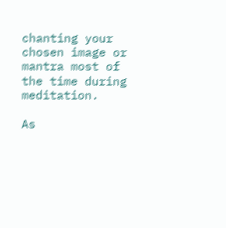chanting your chosen image or mantra most of the time during meditation.

As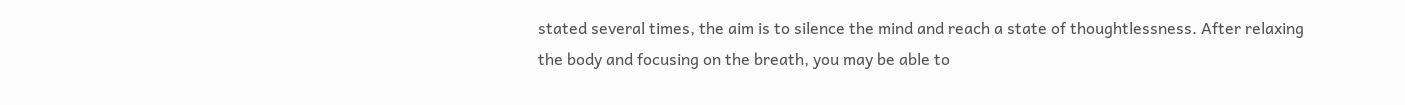stated several times, the aim is to silence the mind and reach a state of thoughtlessness. After relaxing the body and focusing on the breath, you may be able to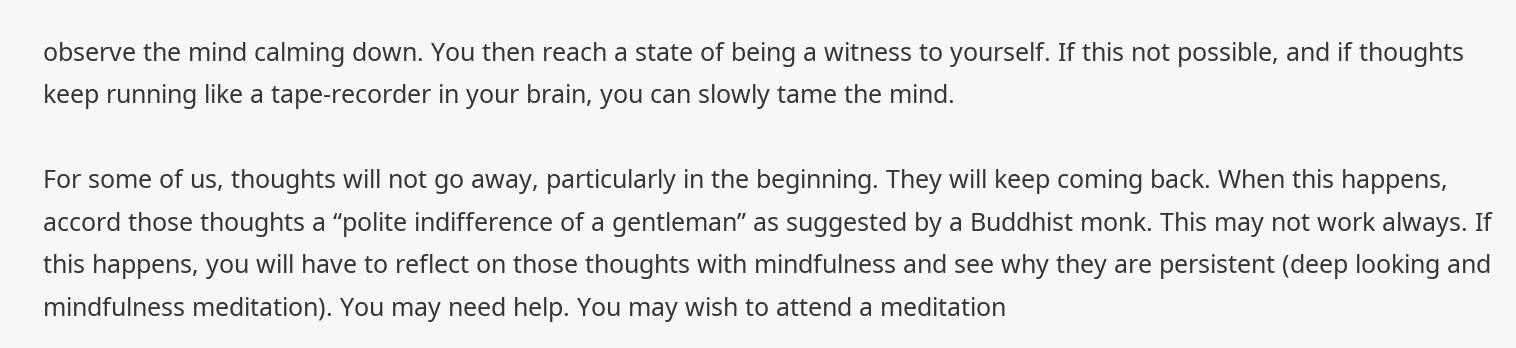observe the mind calming down. You then reach a state of being a witness to yourself. If this not possible, and if thoughts keep running like a tape-recorder in your brain, you can slowly tame the mind.

For some of us, thoughts will not go away, particularly in the beginning. They will keep coming back. When this happens, accord those thoughts a “polite indifference of a gentleman” as suggested by a Buddhist monk. This may not work always. If this happens, you will have to reflect on those thoughts with mindfulness and see why they are persistent (deep looking and mindfulness meditation). You may need help. You may wish to attend a meditation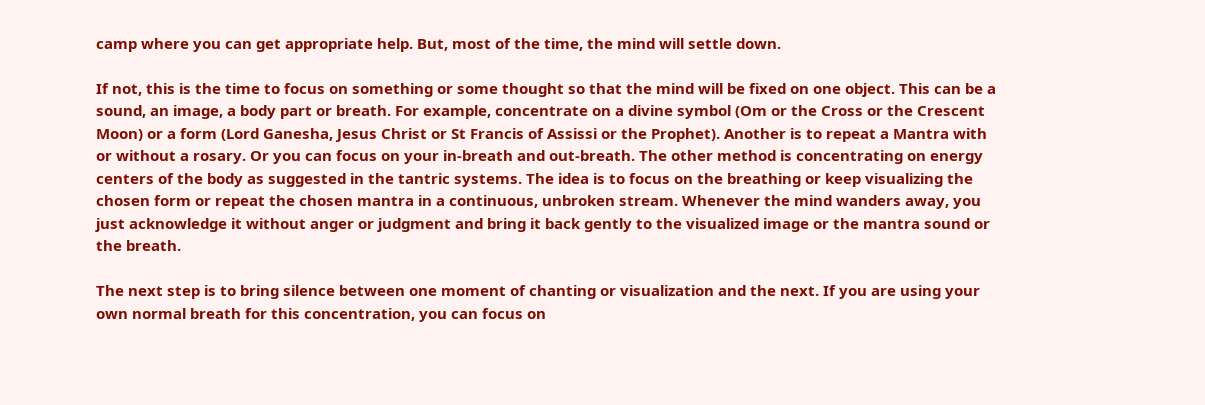camp where you can get appropriate help. But, most of the time, the mind will settle down.

If not, this is the time to focus on something or some thought so that the mind will be fixed on one object. This can be a sound, an image, a body part or breath. For example, concentrate on a divine symbol (Om or the Cross or the Crescent Moon) or a form (Lord Ganesha, Jesus Christ or St Francis of Assissi or the Prophet). Another is to repeat a Mantra with or without a rosary. Or you can focus on your in-breath and out-breath. The other method is concentrating on energy centers of the body as suggested in the tantric systems. The idea is to focus on the breathing or keep visualizing the chosen form or repeat the chosen mantra in a continuous, unbroken stream. Whenever the mind wanders away, you just acknowledge it without anger or judgment and bring it back gently to the visualized image or the mantra sound or the breath.

The next step is to bring silence between one moment of chanting or visualization and the next. If you are using your own normal breath for this concentration, you can focus on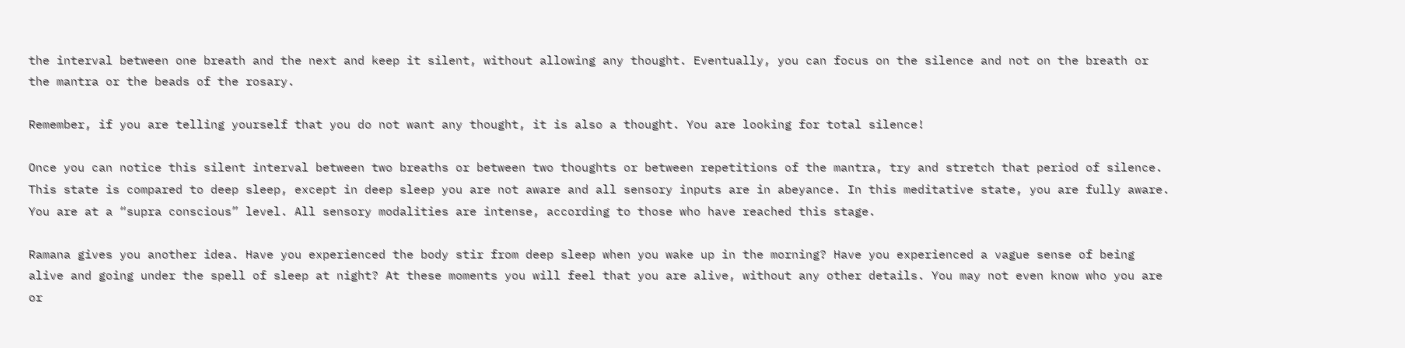the interval between one breath and the next and keep it silent, without allowing any thought. Eventually, you can focus on the silence and not on the breath or the mantra or the beads of the rosary.

Remember, if you are telling yourself that you do not want any thought, it is also a thought. You are looking for total silence!

Once you can notice this silent interval between two breaths or between two thoughts or between repetitions of the mantra, try and stretch that period of silence. This state is compared to deep sleep, except in deep sleep you are not aware and all sensory inputs are in abeyance. In this meditative state, you are fully aware. You are at a “supra conscious” level. All sensory modalities are intense, according to those who have reached this stage.

Ramana gives you another idea. Have you experienced the body stir from deep sleep when you wake up in the morning? Have you experienced a vague sense of being alive and going under the spell of sleep at night? At these moments you will feel that you are alive, without any other details. You may not even know who you are or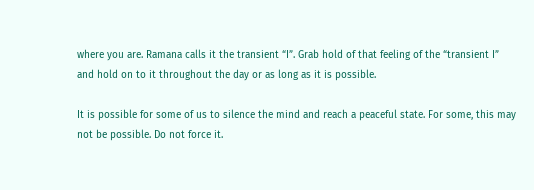where you are. Ramana calls it the transient “I”. Grab hold of that feeling of the “transient I” and hold on to it throughout the day or as long as it is possible.

It is possible for some of us to silence the mind and reach a peaceful state. For some, this may not be possible. Do not force it.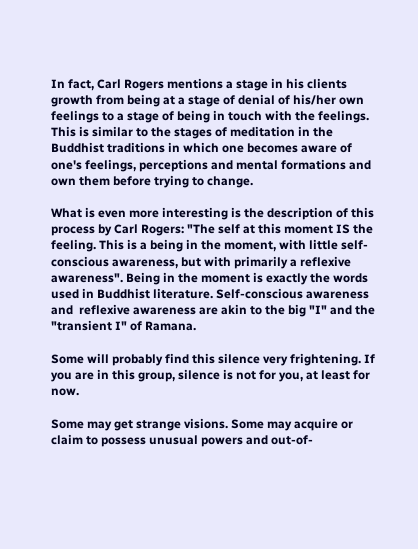In fact, Carl Rogers mentions a stage in his clients growth from being at a stage of denial of his/her own feelings to a stage of being in touch with the feelings. This is similar to the stages of meditation in the Buddhist traditions in which one becomes aware of one's feelings, perceptions and mental formations and own them before trying to change.

What is even more interesting is the description of this process by Carl Rogers: "The self at this moment IS the feeling. This is a being in the moment, with little self-conscious awareness, but with primarily a reflexive awareness". Being in the moment is exactly the words used in Buddhist literature. Self-conscious awareness and  reflexive awareness are akin to the big "I" and the "transient I" of Ramana.

Some will probably find this silence very frightening. If you are in this group, silence is not for you, at least for now.

Some may get strange visions. Some may acquire or claim to possess unusual powers and out-of-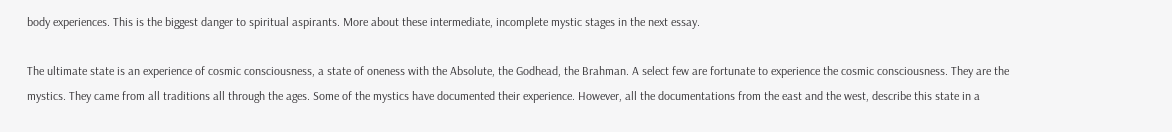body experiences. This is the biggest danger to spiritual aspirants. More about these intermediate, incomplete mystic stages in the next essay.

The ultimate state is an experience of cosmic consciousness, a state of oneness with the Absolute, the Godhead, the Brahman. A select few are fortunate to experience the cosmic consciousness. They are the mystics. They came from all traditions all through the ages. Some of the mystics have documented their experience. However, all the documentations from the east and the west, describe this state in a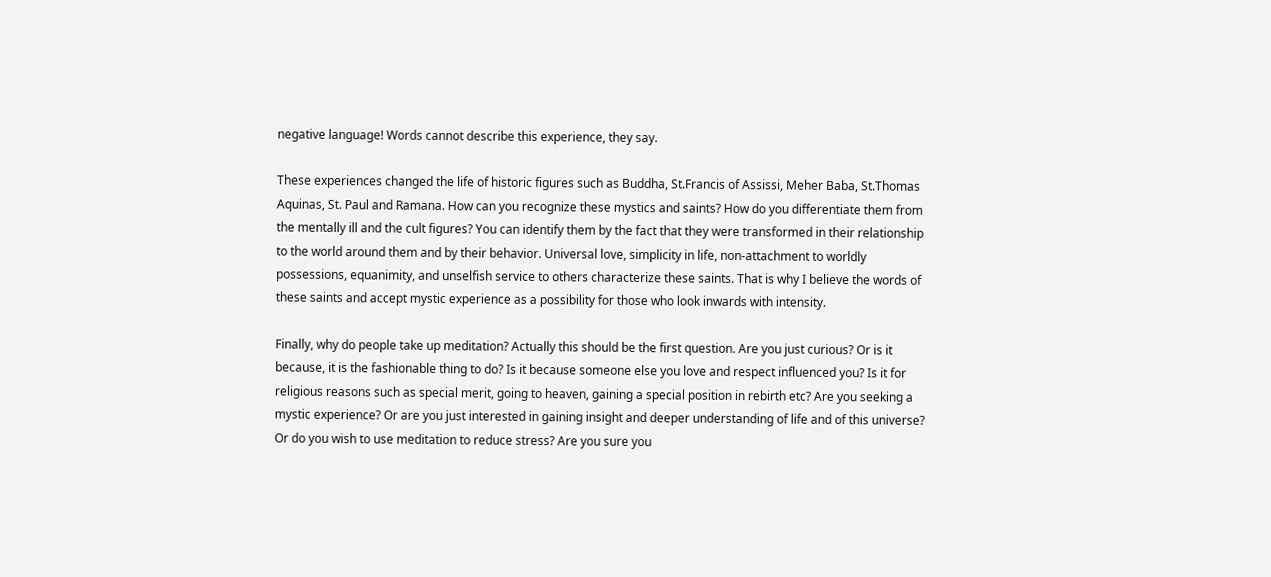negative language! Words cannot describe this experience, they say.

These experiences changed the life of historic figures such as Buddha, St.Francis of Assissi, Meher Baba, St.Thomas Aquinas, St. Paul and Ramana. How can you recognize these mystics and saints? How do you differentiate them from the mentally ill and the cult figures? You can identify them by the fact that they were transformed in their relationship to the world around them and by their behavior. Universal love, simplicity in life, non-attachment to worldly possessions, equanimity, and unselfish service to others characterize these saints. That is why I believe the words of these saints and accept mystic experience as a possibility for those who look inwards with intensity.

Finally, why do people take up meditation? Actually this should be the first question. Are you just curious? Or is it because, it is the fashionable thing to do? Is it because someone else you love and respect influenced you? Is it for religious reasons such as special merit, going to heaven, gaining a special position in rebirth etc? Are you seeking a mystic experience? Or are you just interested in gaining insight and deeper understanding of life and of this universe? Or do you wish to use meditation to reduce stress? Are you sure you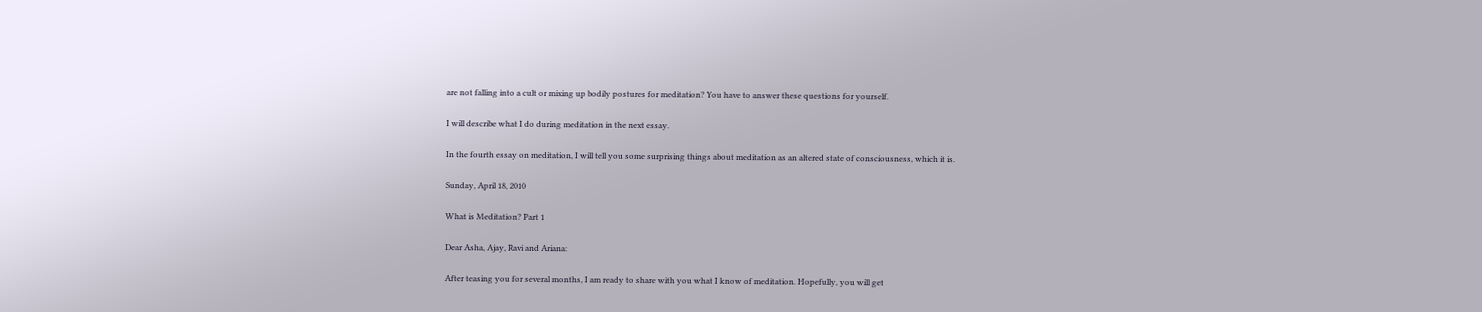are not falling into a cult or mixing up bodily postures for meditation? You have to answer these questions for yourself.

I will describe what I do during meditation in the next essay.

In the fourth essay on meditation, I will tell you some surprising things about meditation as an altered state of consciousness, which it is.

Sunday, April 18, 2010

What is Meditation? Part 1

Dear Asha, Ajay, Ravi and Ariana:

After teasing you for several months, I am ready to share with you what I know of meditation. Hopefully, you will get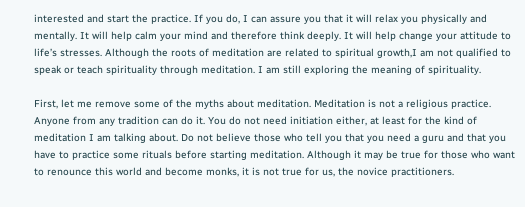interested and start the practice. If you do, I can assure you that it will relax you physically and mentally. It will help calm your mind and therefore think deeply. It will help change your attitude to life’s stresses. Although the roots of meditation are related to spiritual growth,I am not qualified to speak or teach spirituality through meditation. I am still exploring the meaning of spirituality.

First, let me remove some of the myths about meditation. Meditation is not a religious practice. Anyone from any tradition can do it. You do not need initiation either, at least for the kind of meditation I am talking about. Do not believe those who tell you that you need a guru and that you have to practice some rituals before starting meditation. Although it may be true for those who want to renounce this world and become monks, it is not true for us, the novice practitioners.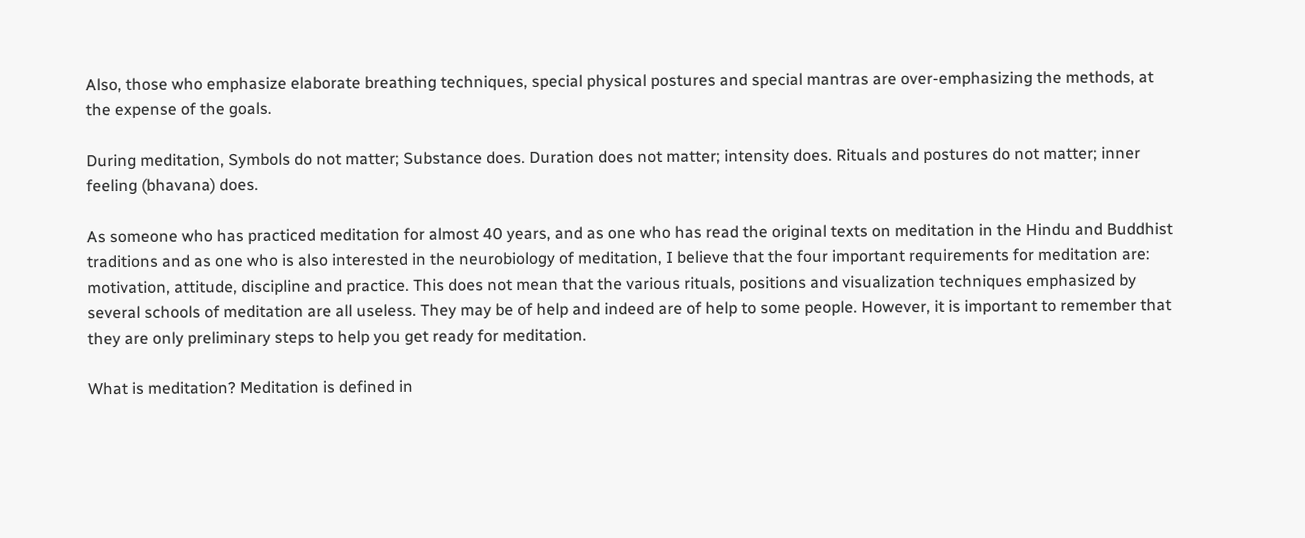Also, those who emphasize elaborate breathing techniques, special physical postures and special mantras are over-emphasizing the methods, at the expense of the goals.

During meditation, Symbols do not matter; Substance does. Duration does not matter; intensity does. Rituals and postures do not matter; inner feeling (bhavana) does.

As someone who has practiced meditation for almost 40 years, and as one who has read the original texts on meditation in the Hindu and Buddhist traditions and as one who is also interested in the neurobiology of meditation, I believe that the four important requirements for meditation are: motivation, attitude, discipline and practice. This does not mean that the various rituals, positions and visualization techniques emphasized by several schools of meditation are all useless. They may be of help and indeed are of help to some people. However, it is important to remember that they are only preliminary steps to help you get ready for meditation.

What is meditation? Meditation is defined in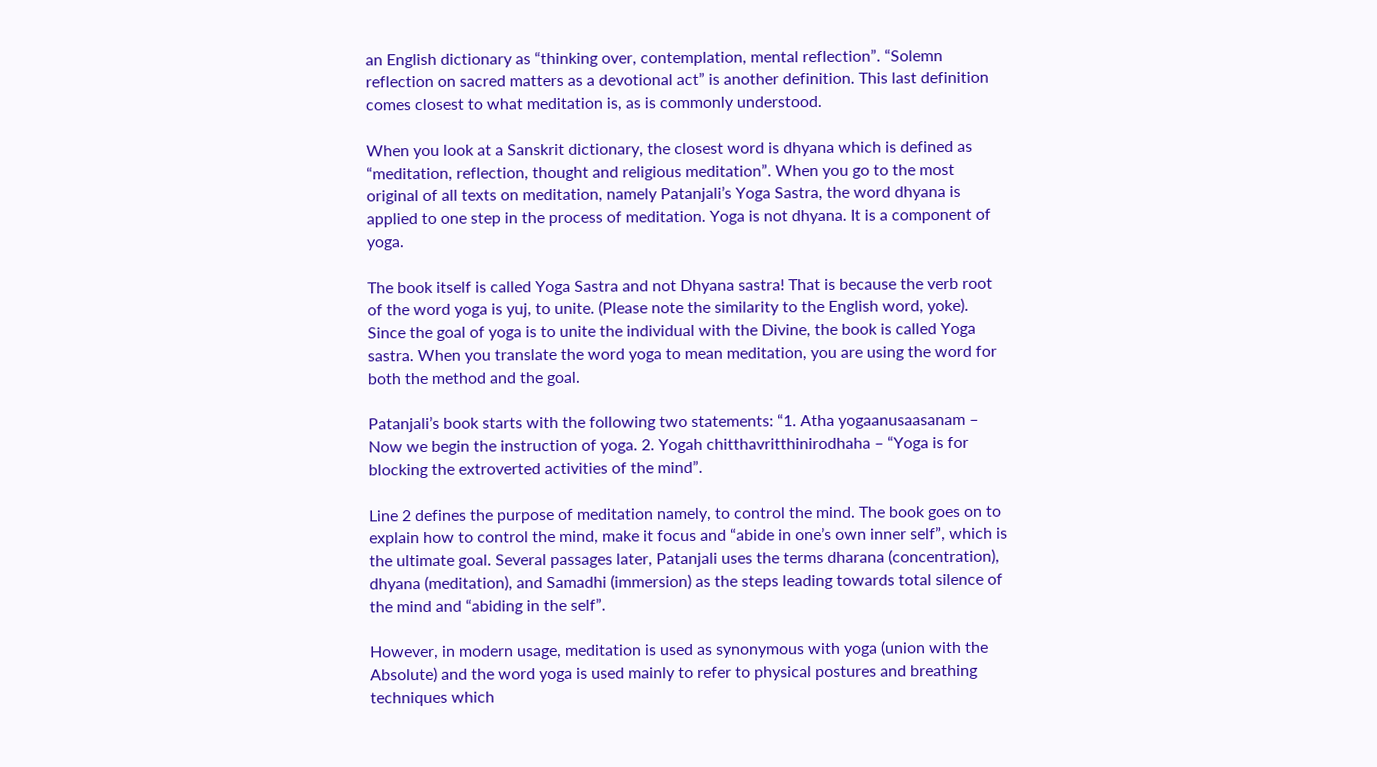an English dictionary as “thinking over, contemplation, mental reflection”. “Solemn reflection on sacred matters as a devotional act” is another definition. This last definition comes closest to what meditation is, as is commonly understood.

When you look at a Sanskrit dictionary, the closest word is dhyana which is defined as “meditation, reflection, thought and religious meditation”. When you go to the most original of all texts on meditation, namely Patanjali’s Yoga Sastra, the word dhyana is applied to one step in the process of meditation. Yoga is not dhyana. It is a component of yoga.

The book itself is called Yoga Sastra and not Dhyana sastra! That is because the verb root of the word yoga is yuj, to unite. (Please note the similarity to the English word, yoke). Since the goal of yoga is to unite the individual with the Divine, the book is called Yoga sastra. When you translate the word yoga to mean meditation, you are using the word for both the method and the goal.

Patanjali’s book starts with the following two statements: “1. Atha yogaanusaasanam – Now we begin the instruction of yoga. 2. Yogah chitthavritthinirodhaha – “Yoga is for blocking the extroverted activities of the mind”.

Line 2 defines the purpose of meditation namely, to control the mind. The book goes on to explain how to control the mind, make it focus and “abide in one’s own inner self”, which is the ultimate goal. Several passages later, Patanjali uses the terms dharana (concentration), dhyana (meditation), and Samadhi (immersion) as the steps leading towards total silence of the mind and “abiding in the self”.

However, in modern usage, meditation is used as synonymous with yoga (union with the Absolute) and the word yoga is used mainly to refer to physical postures and breathing techniques which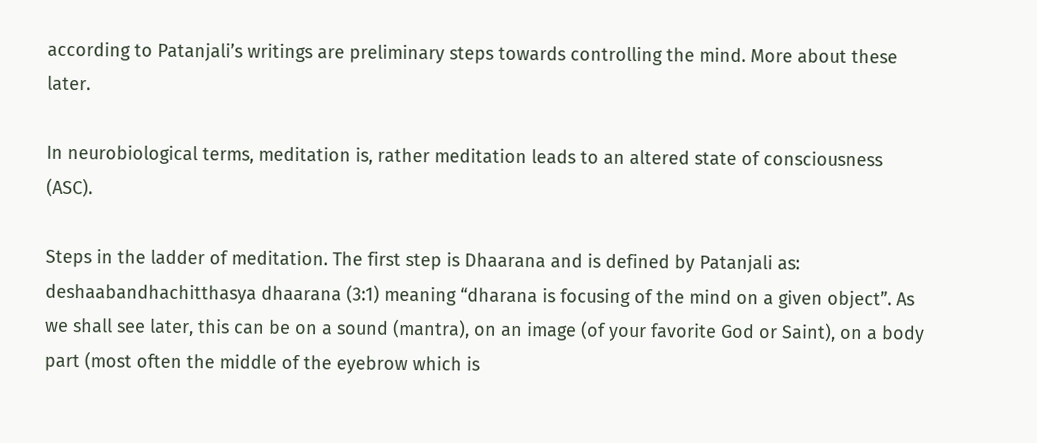according to Patanjali’s writings are preliminary steps towards controlling the mind. More about these later.

In neurobiological terms, meditation is, rather meditation leads to an altered state of consciousness (ASC).

Steps in the ladder of meditation. The first step is Dhaarana and is defined by Patanjali as: deshaabandhachitthasya dhaarana (3:1) meaning “dharana is focusing of the mind on a given object”. As we shall see later, this can be on a sound (mantra), on an image (of your favorite God or Saint), on a body part (most often the middle of the eyebrow which is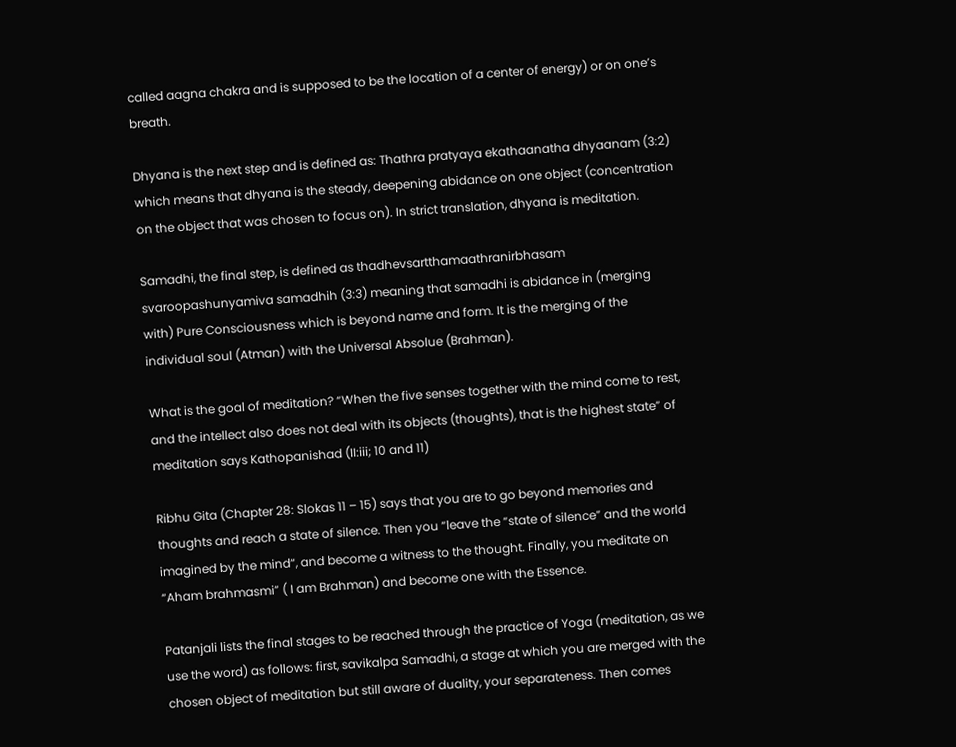called aagna chakra and is supposed to be the location of a center of energy) or on one’s breath.

Dhyana is the next step and is defined as: Thathra pratyaya ekathaanatha dhyaanam (3:2) which means that dhyana is the steady, deepening abidance on one object (concentration on the object that was chosen to focus on). In strict translation, dhyana is meditation.

Samadhi, the final step, is defined as thadhevsartthamaathranirbhasam svaroopashunyamiva samadhih (3:3) meaning that samadhi is abidance in (merging with) Pure Consciousness which is beyond name and form. It is the merging of the individual soul (Atman) with the Universal Absolue (Brahman).

What is the goal of meditation? “When the five senses together with the mind come to rest, and the intellect also does not deal with its objects (thoughts), that is the highest state” of meditation says Kathopanishad (II:iii; 10 and 11)

Ribhu Gita (Chapter 28: Slokas 11 – 15) says that you are to go beyond memories and thoughts and reach a state of silence. Then you “leave the “state of silence” and the world imagined by the mind“, and become a witness to the thought. Finally, you meditate on “Aham brahmasmi” ( I am Brahman) and become one with the Essence.

Patanjali lists the final stages to be reached through the practice of Yoga (meditation, as we use the word) as follows: first, savikalpa Samadhi, a stage at which you are merged with the chosen object of meditation but still aware of duality, your separateness. Then comes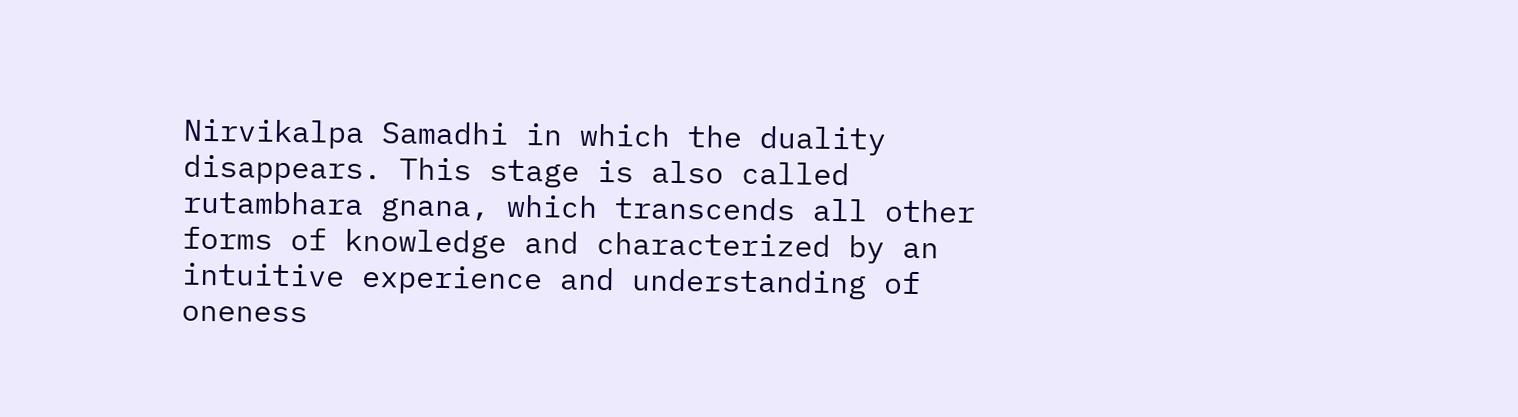Nirvikalpa Samadhi in which the duality disappears. This stage is also called rutambhara gnana, which transcends all other forms of knowledge and characterized by an intuitive experience and understanding of oneness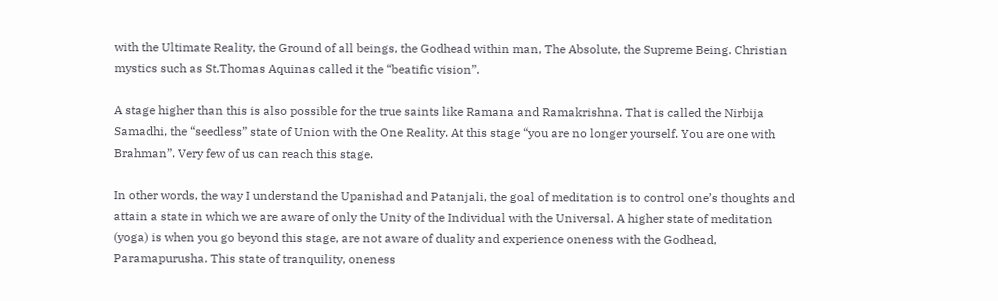with the Ultimate Reality, the Ground of all beings, the Godhead within man, The Absolute, the Supreme Being. Christian mystics such as St.Thomas Aquinas called it the “beatific vision”.

A stage higher than this is also possible for the true saints like Ramana and Ramakrishna. That is called the Nirbija Samadhi, the “seedless” state of Union with the One Reality. At this stage “you are no longer yourself. You are one with Brahman”. Very few of us can reach this stage.

In other words, the way I understand the Upanishad and Patanjali, the goal of meditation is to control one’s thoughts and attain a state in which we are aware of only the Unity of the Individual with the Universal. A higher state of meditation (yoga) is when you go beyond this stage, are not aware of duality and experience oneness with the Godhead, Paramapurusha. This state of tranquility, oneness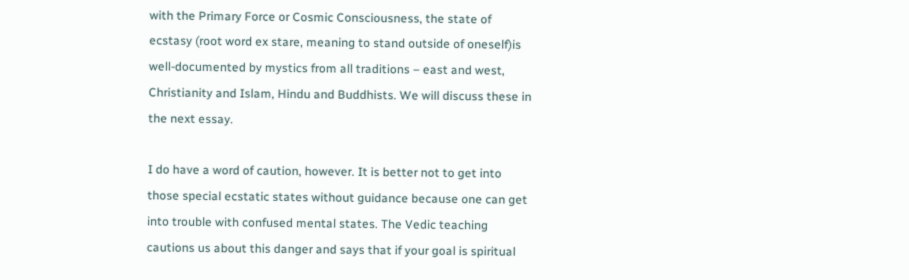with the Primary Force or Cosmic Consciousness, the state of ecstasy (root word ex stare, meaning to stand outside of oneself)is well-documented by mystics from all traditions – east and west, Christianity and Islam, Hindu and Buddhists. We will discuss these in the next essay.

I do have a word of caution, however. It is better not to get into those special ecstatic states without guidance because one can get into trouble with confused mental states. The Vedic teaching cautions us about this danger and says that if your goal is spiritual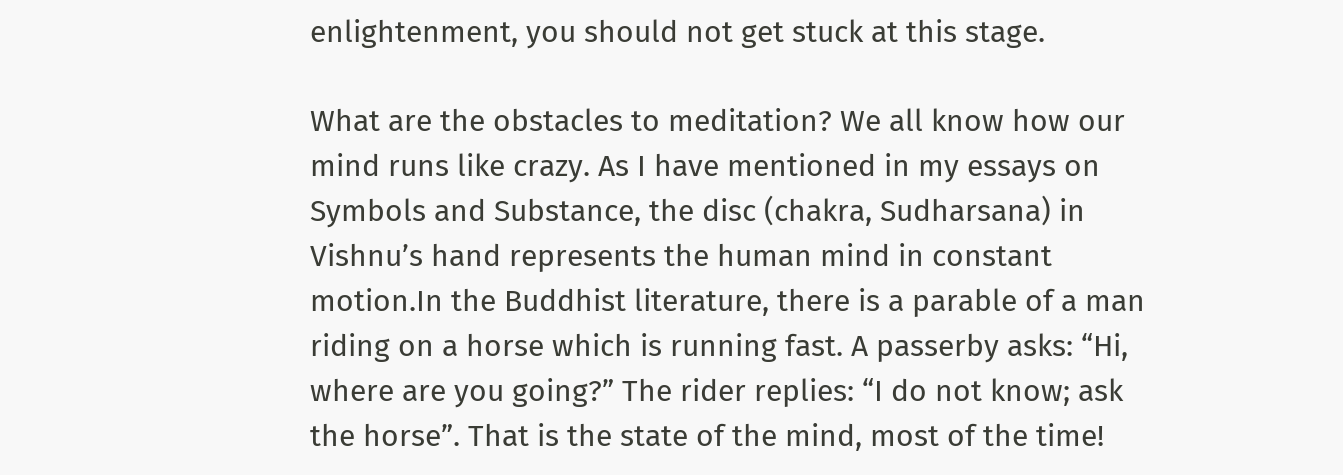enlightenment, you should not get stuck at this stage.

What are the obstacles to meditation? We all know how our mind runs like crazy. As I have mentioned in my essays on Symbols and Substance, the disc (chakra, Sudharsana) in Vishnu’s hand represents the human mind in constant motion.In the Buddhist literature, there is a parable of a man riding on a horse which is running fast. A passerby asks: “Hi, where are you going?” The rider replies: “I do not know; ask the horse”. That is the state of the mind, most of the time!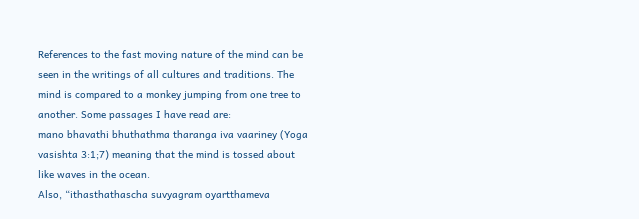References to the fast moving nature of the mind can be seen in the writings of all cultures and traditions. The mind is compared to a monkey jumping from one tree to another. Some passages I have read are:
mano bhavathi bhuthathma tharanga iva vaariney (Yoga vasishta 3:1;7) meaning that the mind is tossed about like waves in the ocean.
Also, “ithasthathascha suvyagram oyartthameva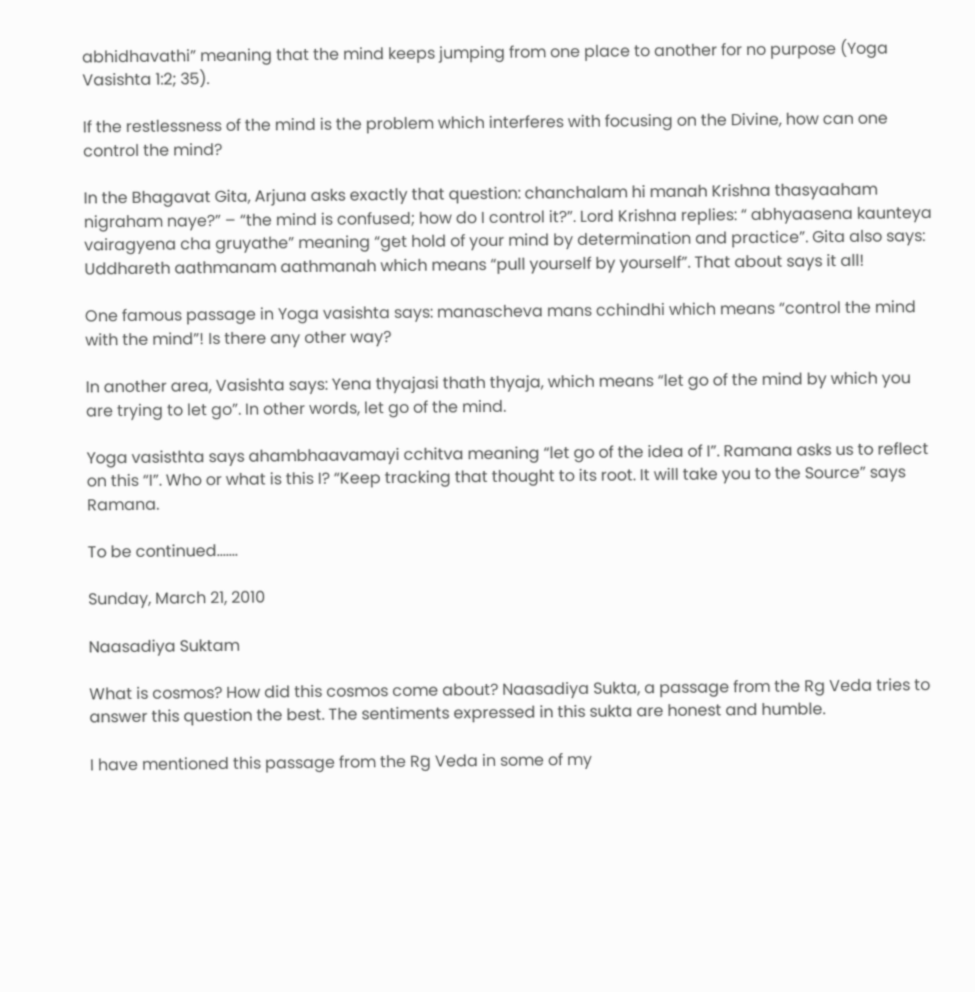abhidhavathi” meaning that the mind keeps jumping from one place to another for no purpose (Yoga Vasishta 1:2; 35).

If the restlessness of the mind is the problem which interferes with focusing on the Divine, how can one control the mind?

In the Bhagavat Gita, Arjuna asks exactly that question: chanchalam hi manah Krishna thasyaaham nigraham naye?” – “the mind is confused; how do I control it?”. Lord Krishna replies: “ abhyaasena kaunteya vairagyena cha gruyathe” meaning “get hold of your mind by determination and practice”. Gita also says: Uddhareth aathmanam aathmanah which means “pull yourself by yourself”. That about says it all!

One famous passage in Yoga vasishta says: manascheva mans cchindhi which means “control the mind with the mind”! Is there any other way?

In another area, Vasishta says: Yena thyajasi thath thyaja, which means “let go of the mind by which you are trying to let go”. In other words, let go of the mind.

Yoga vasisthta says ahambhaavamayi cchitva meaning “let go of the idea of I”. Ramana asks us to reflect on this “I”. Who or what is this I? “Keep tracking that thought to its root. It will take you to the Source” says Ramana.

To be continued…….

Sunday, March 21, 2010

Naasadiya Suktam

What is cosmos? How did this cosmos come about? Naasadiya Sukta, a passage from the Rg Veda tries to answer this question the best. The sentiments expressed in this sukta are honest and humble.

I have mentioned this passage from the Rg Veda in some of my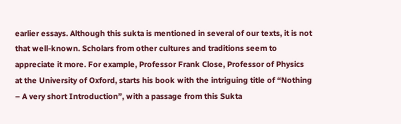earlier essays. Although this sukta is mentioned in several of our texts, it is not that well-known. Scholars from other cultures and traditions seem to appreciate it more. For example, Professor Frank Close, Professor of Physics at the University of Oxford, starts his book with the intriguing title of “Nothing – A very short Introduction”, with a passage from this Sukta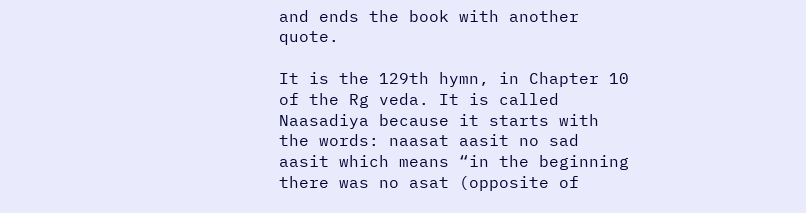and ends the book with another quote.

It is the 129th hymn, in Chapter 10 of the Rg veda. It is called Naasadiya because it starts with the words: naasat aasit no sad aasit which means “in the beginning there was no asat (opposite of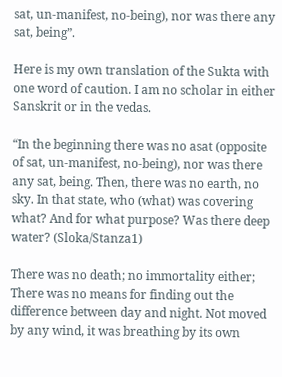sat, un-manifest, no-being), nor was there any sat, being”.

Here is my own translation of the Sukta with one word of caution. I am no scholar in either Sanskrit or in the vedas.

“In the beginning there was no asat (opposite of sat, un-manifest, no-being), nor was there any sat, being. Then, there was no earth, no sky. In that state, who (what) was covering what? And for what purpose? Was there deep water? (Sloka/Stanza1)

There was no death; no immortality either; There was no means for finding out the difference between day and night. Not moved by any wind, it was breathing by its own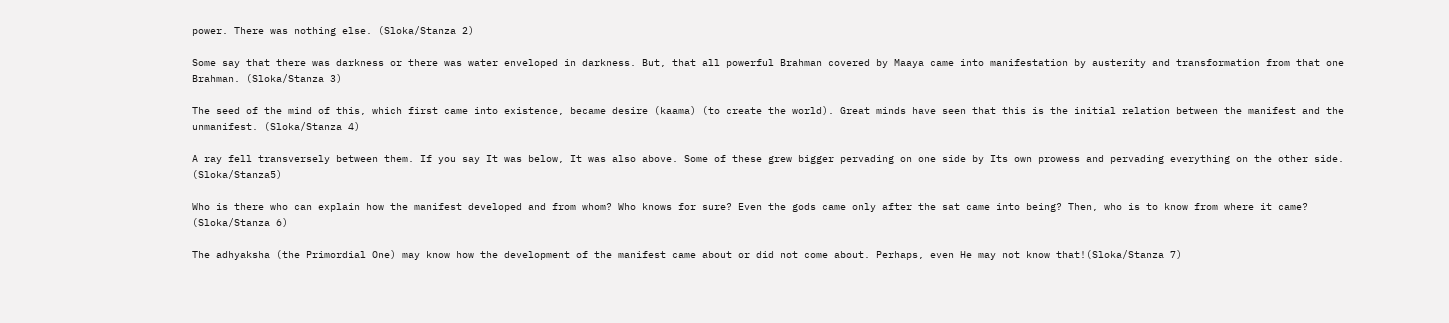power. There was nothing else. (Sloka/Stanza 2)

Some say that there was darkness or there was water enveloped in darkness. But, that all powerful Brahman covered by Maaya came into manifestation by austerity and transformation from that one Brahman. (Sloka/Stanza 3)

The seed of the mind of this, which first came into existence, became desire (kaama) (to create the world). Great minds have seen that this is the initial relation between the manifest and the unmanifest. (Sloka/Stanza 4)

A ray fell transversely between them. If you say It was below, It was also above. Some of these grew bigger pervading on one side by Its own prowess and pervading everything on the other side. (Sloka/Stanza5)

Who is there who can explain how the manifest developed and from whom? Who knows for sure? Even the gods came only after the sat came into being? Then, who is to know from where it came? (Sloka/Stanza 6)

The adhyaksha (the Primordial One) may know how the development of the manifest came about or did not come about. Perhaps, even He may not know that!(Sloka/Stanza 7)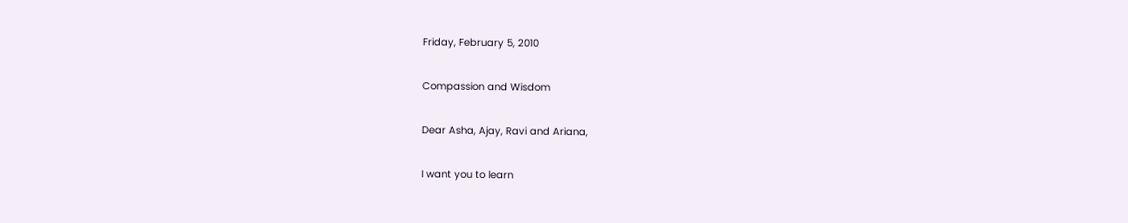Friday, February 5, 2010

Compassion and Wisdom

Dear Asha, Ajay, Ravi and Ariana,

I want you to learn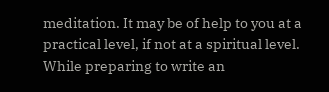meditation. It may be of help to you at a practical level, if not at a spiritual level. While preparing to write an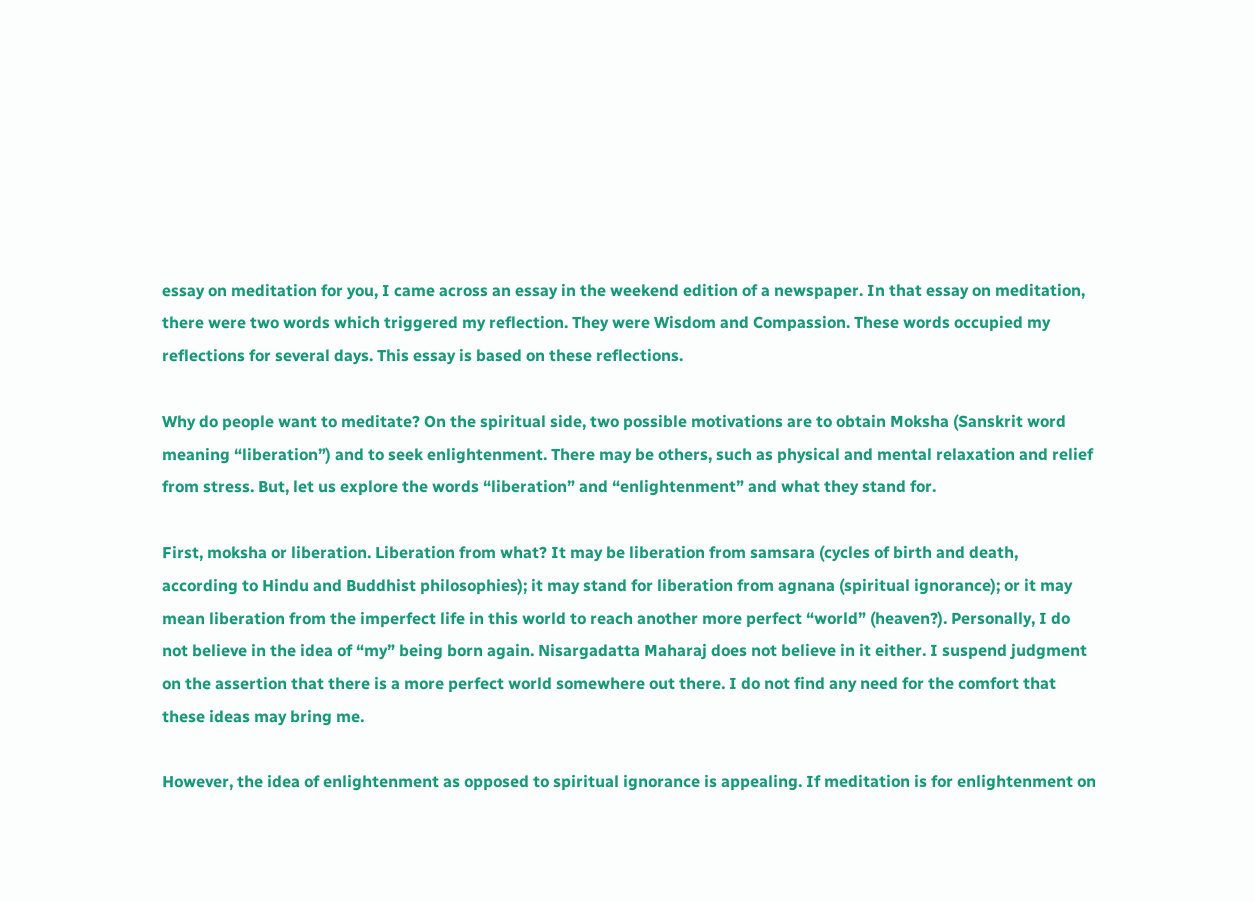essay on meditation for you, I came across an essay in the weekend edition of a newspaper. In that essay on meditation, there were two words which triggered my reflection. They were Wisdom and Compassion. These words occupied my reflections for several days. This essay is based on these reflections.

Why do people want to meditate? On the spiritual side, two possible motivations are to obtain Moksha (Sanskrit word meaning “liberation”) and to seek enlightenment. There may be others, such as physical and mental relaxation and relief from stress. But, let us explore the words “liberation” and “enlightenment” and what they stand for.

First, moksha or liberation. Liberation from what? It may be liberation from samsara (cycles of birth and death, according to Hindu and Buddhist philosophies); it may stand for liberation from agnana (spiritual ignorance); or it may mean liberation from the imperfect life in this world to reach another more perfect “world” (heaven?). Personally, I do not believe in the idea of “my” being born again. Nisargadatta Maharaj does not believe in it either. I suspend judgment on the assertion that there is a more perfect world somewhere out there. I do not find any need for the comfort that these ideas may bring me.

However, the idea of enlightenment as opposed to spiritual ignorance is appealing. If meditation is for enlightenment on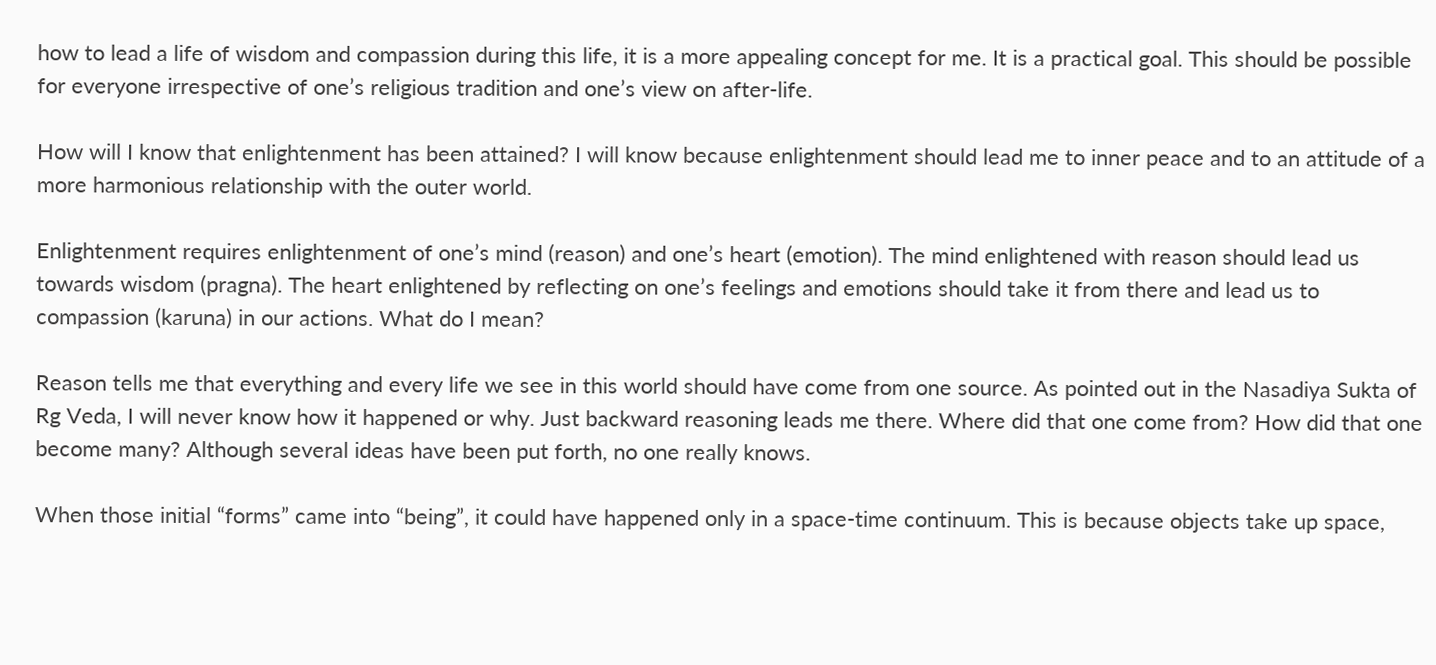how to lead a life of wisdom and compassion during this life, it is a more appealing concept for me. It is a practical goal. This should be possible for everyone irrespective of one’s religious tradition and one’s view on after-life.

How will I know that enlightenment has been attained? I will know because enlightenment should lead me to inner peace and to an attitude of a more harmonious relationship with the outer world.

Enlightenment requires enlightenment of one’s mind (reason) and one’s heart (emotion). The mind enlightened with reason should lead us towards wisdom (pragna). The heart enlightened by reflecting on one’s feelings and emotions should take it from there and lead us to compassion (karuna) in our actions. What do I mean?

Reason tells me that everything and every life we see in this world should have come from one source. As pointed out in the Nasadiya Sukta of Rg Veda, I will never know how it happened or why. Just backward reasoning leads me there. Where did that one come from? How did that one become many? Although several ideas have been put forth, no one really knows.

When those initial “forms” came into “being”, it could have happened only in a space-time continuum. This is because objects take up space,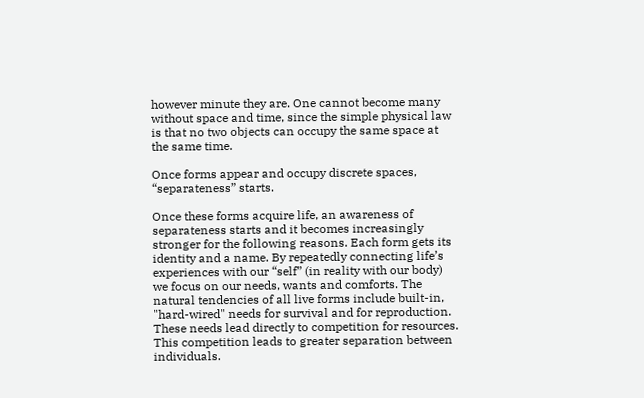however minute they are. One cannot become many without space and time, since the simple physical law is that no two objects can occupy the same space at the same time.

Once forms appear and occupy discrete spaces, “separateness” starts.

Once these forms acquire life, an awareness of separateness starts and it becomes increasingly stronger for the following reasons. Each form gets its identity and a name. By repeatedly connecting life’s experiences with our “self” (in reality with our body) we focus on our needs, wants and comforts. The natural tendencies of all live forms include built-in, "hard-wired" needs for survival and for reproduction. These needs lead directly to competition for resources. This competition leads to greater separation between individuals.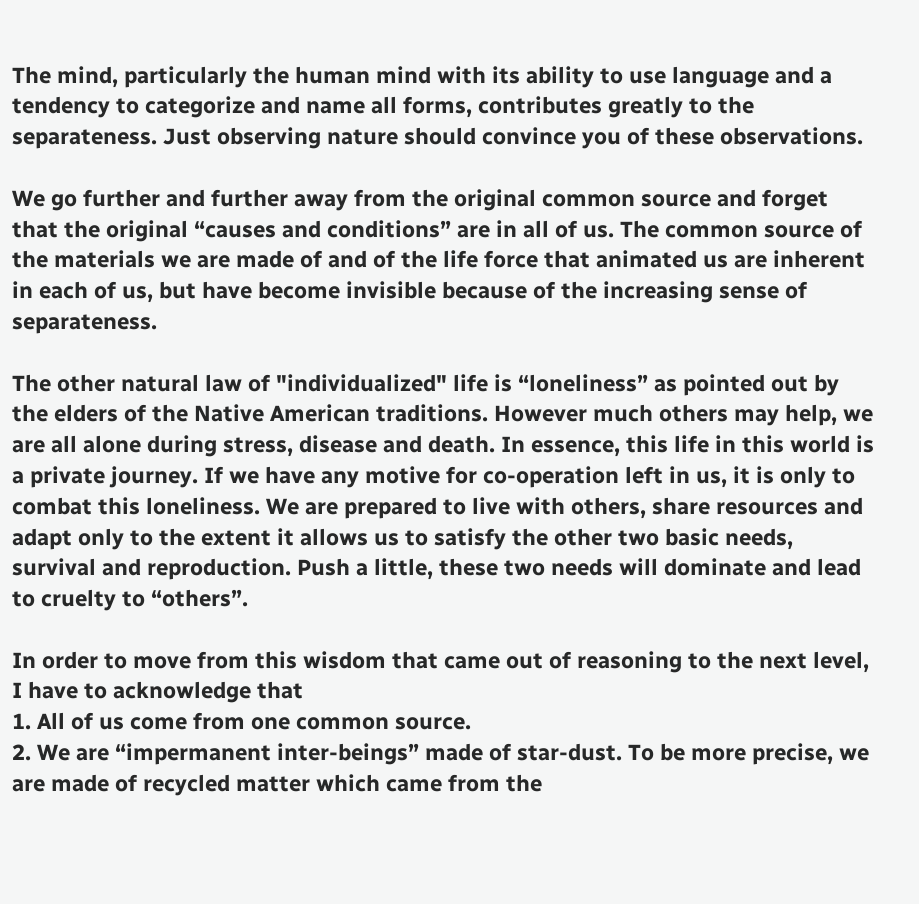The mind, particularly the human mind with its ability to use language and a tendency to categorize and name all forms, contributes greatly to the separateness. Just observing nature should convince you of these observations.

We go further and further away from the original common source and forget that the original “causes and conditions” are in all of us. The common source of the materials we are made of and of the life force that animated us are inherent in each of us, but have become invisible because of the increasing sense of separateness.

The other natural law of "individualized" life is “loneliness” as pointed out by the elders of the Native American traditions. However much others may help, we are all alone during stress, disease and death. In essence, this life in this world is a private journey. If we have any motive for co-operation left in us, it is only to combat this loneliness. We are prepared to live with others, share resources and adapt only to the extent it allows us to satisfy the other two basic needs, survival and reproduction. Push a little, these two needs will dominate and lead to cruelty to “others”.

In order to move from this wisdom that came out of reasoning to the next level, I have to acknowledge that
1. All of us come from one common source.
2. We are “impermanent inter-beings” made of star-dust. To be more precise, we are made of recycled matter which came from the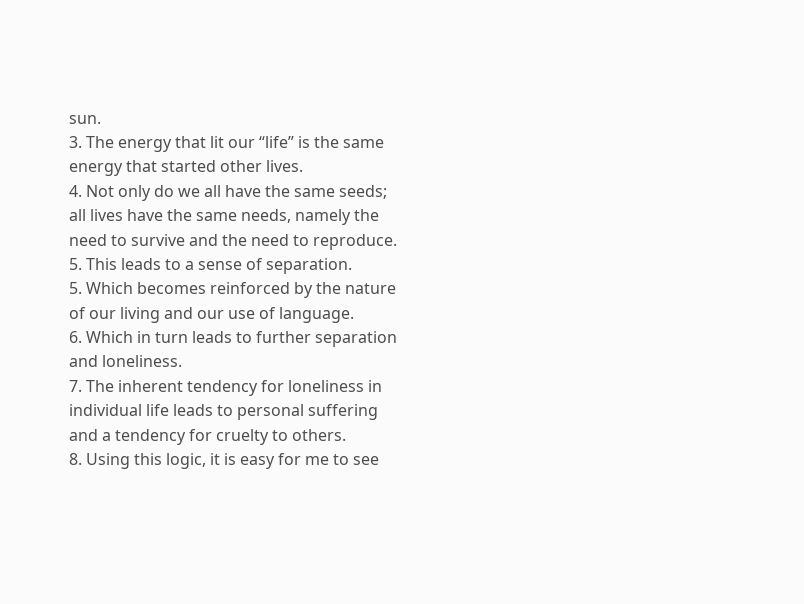sun.
3. The energy that lit our “life” is the same energy that started other lives.
4. Not only do we all have the same seeds; all lives have the same needs, namely the need to survive and the need to reproduce.
5. This leads to a sense of separation.
5. Which becomes reinforced by the nature of our living and our use of language.
6. Which in turn leads to further separation and loneliness.
7. The inherent tendency for loneliness in individual life leads to personal suffering and a tendency for cruelty to others.
8. Using this logic, it is easy for me to see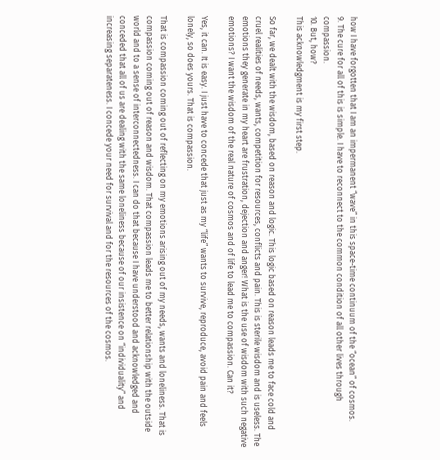how I have forgotten that I am an impermanent “wave” in this space-time continuum of the “ocean” of cosmos.
9. The cure for all of this is simple. I have to reconnect to the common condition of all other lives through compassion.
10. But, how?
This acknowledgment is my first step.

So far, we dealt with the wisdom, based on reason and logic. This logic based on reason leads me to face cold and cruel realities of needs, wants, competition for resources, conflicts and pain. This is sterile wisdom and is useless. The emotions they generate in my heart are frustration, dejection and anger! What is the use of wisdom with such negative emotions? I want the wisdom of the real nature of cosmos and of life to lead me to compassion. Can it?

Yes, it can. It is easy. I just have to concede that just as my “life” wants to survive, reproduce, avoid pain and feels lonely, so does yours. That is compassion.

That is compassion coming out of reflecting on my emotions arising out of my needs, wants and loneliness. That is compassion coming out of reason and wisdom. That compassion leads me to better relationship with the outside world and to a sense of interconnectedness. I can do that because I have understood and acknowledged and conceded that all of us are dealing with the same loneliness because of our insistence on “individuality” and increasing separateness. I concede your need for survival and for the resources of the cosmos.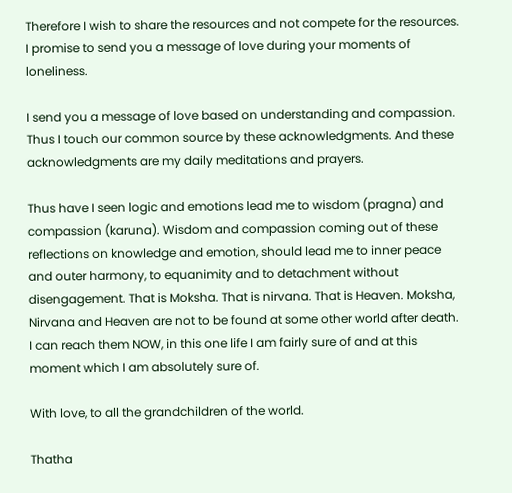Therefore I wish to share the resources and not compete for the resources. I promise to send you a message of love during your moments of loneliness.

I send you a message of love based on understanding and compassion. Thus I touch our common source by these acknowledgments. And these acknowledgments are my daily meditations and prayers.

Thus have I seen logic and emotions lead me to wisdom (pragna) and compassion (karuna). Wisdom and compassion coming out of these reflections on knowledge and emotion, should lead me to inner peace and outer harmony, to equanimity and to detachment without disengagement. That is Moksha. That is nirvana. That is Heaven. Moksha, Nirvana and Heaven are not to be found at some other world after death. I can reach them NOW, in this one life I am fairly sure of and at this moment which I am absolutely sure of.

With love, to all the grandchildren of the world.

Thatha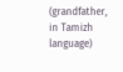(grandfather, in Tamizh language)